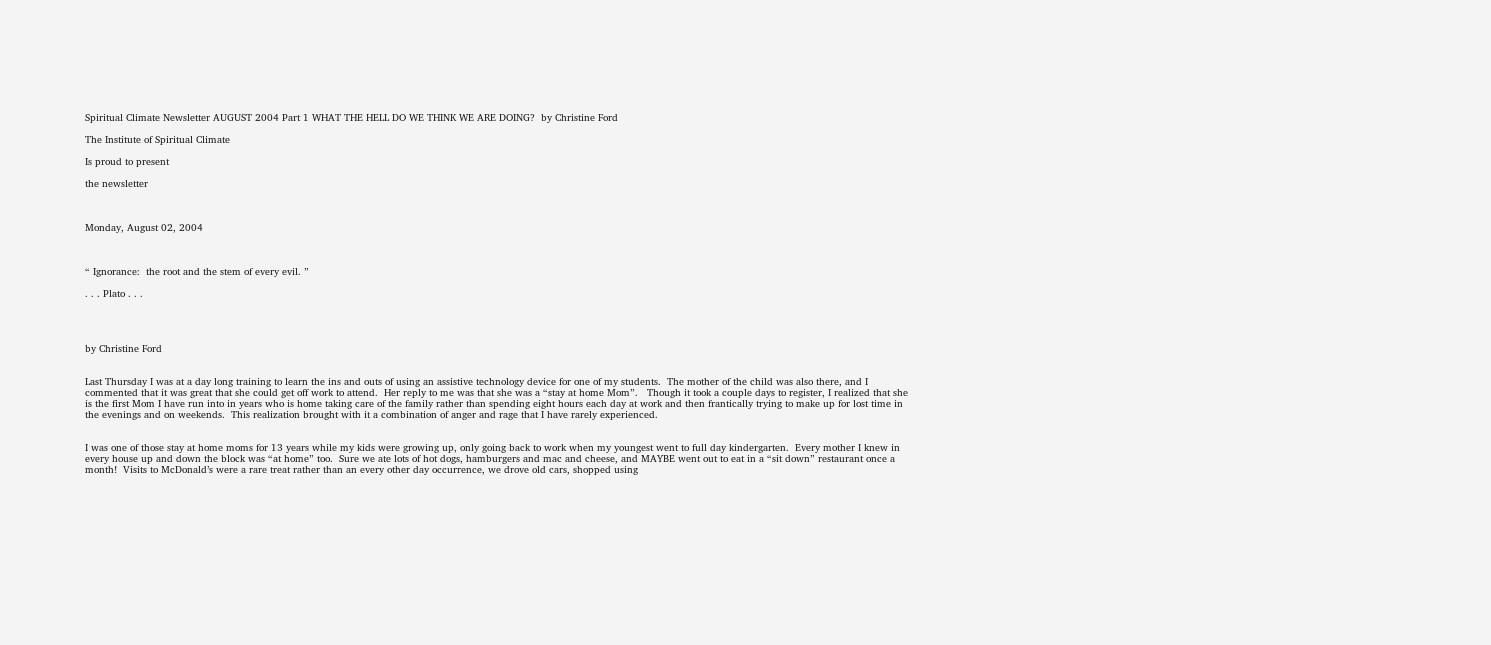Spiritual Climate Newsletter AUGUST 2004 Part 1 WHAT THE HELL DO WE THINK WE ARE DOING?  by Christine Ford

The Institute of Spiritual Climate

Is proud to present

the newsletter



Monday, August 02, 2004



“ Ignorance:  the root and the stem of every evil. ”

. . . Plato . . .




by Christine Ford


Last Thursday I was at a day long training to learn the ins and outs of using an assistive technology device for one of my students.  The mother of the child was also there, and I commented that it was great that she could get off work to attend.  Her reply to me was that she was a “stay at home Mom”.   Though it took a couple days to register, I realized that she is the first Mom I have run into in years who is home taking care of the family rather than spending eight hours each day at work and then frantically trying to make up for lost time in the evenings and on weekends.  This realization brought with it a combination of anger and rage that I have rarely experienced.


I was one of those stay at home moms for 13 years while my kids were growing up, only going back to work when my youngest went to full day kindergarten.  Every mother I knew in every house up and down the block was “at home” too.  Sure we ate lots of hot dogs, hamburgers and mac and cheese, and MAYBE went out to eat in a “sit down” restaurant once a month!  Visits to McDonald’s were a rare treat rather than an every other day occurrence, we drove old cars, shopped using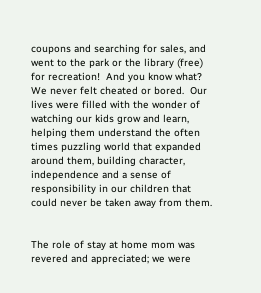coupons and searching for sales, and went to the park or the library (free) for recreation!  And you know what?  We never felt cheated or bored.  Our lives were filled with the wonder of watching our kids grow and learn, helping them understand the often times puzzling world that expanded around them, building character, independence and a sense of responsibility in our children that could never be taken away from them.


The role of stay at home mom was revered and appreciated; we were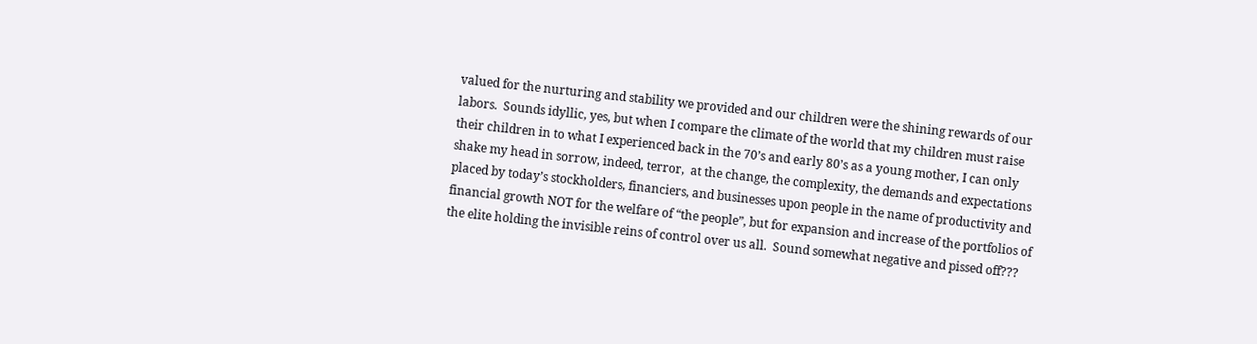valued for the nurturing and stability we provided and our children were the shining rewards of our labors.  Sounds idyllic, yes, but when I compare the climate of the world that my children must raise their children in to what I experienced back in the 70’s and early 80’s as a young mother, I can only shake my head in sorrow, indeed, terror,  at the change, the complexity, the demands and expectations placed by today’s stockholders, financiers, and businesses upon people in the name of productivity and financial growth NOT for the welfare of “the people”, but for expansion and increase of the portfolios of the elite holding the invisible reins of control over us all.  Sound somewhat negative and pissed off???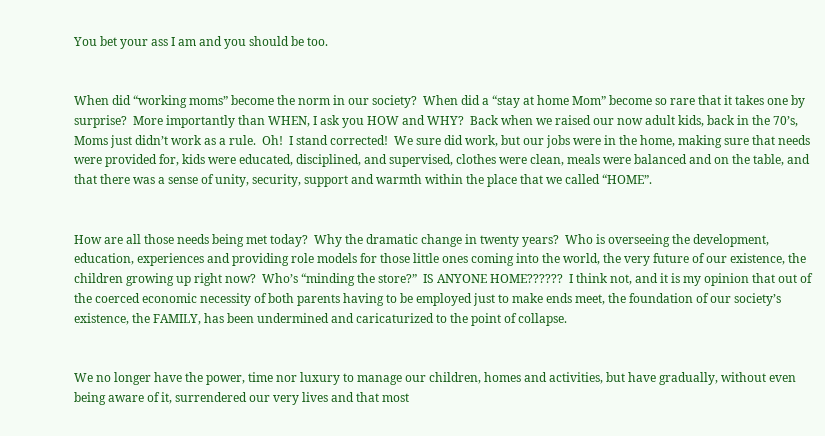You bet your ass I am and you should be too.


When did “working moms” become the norm in our society?  When did a “stay at home Mom” become so rare that it takes one by surprise?  More importantly than WHEN, I ask you HOW and WHY?  Back when we raised our now adult kids, back in the 70’s, Moms just didn’t work as a rule.  Oh!  I stand corrected!  We sure did work, but our jobs were in the home, making sure that needs were provided for, kids were educated, disciplined, and supervised, clothes were clean, meals were balanced and on the table, and that there was a sense of unity, security, support and warmth within the place that we called “HOME”.


How are all those needs being met today?  Why the dramatic change in twenty years?  Who is overseeing the development, education, experiences and providing role models for those little ones coming into the world, the very future of our existence, the children growing up right now?  Who’s “minding the store?”  IS ANYONE HOME??????  I think not, and it is my opinion that out of the coerced economic necessity of both parents having to be employed just to make ends meet, the foundation of our society’s existence, the FAMILY, has been undermined and caricaturized to the point of collapse.


We no longer have the power, time nor luxury to manage our children, homes and activities, but have gradually, without even being aware of it, surrendered our very lives and that most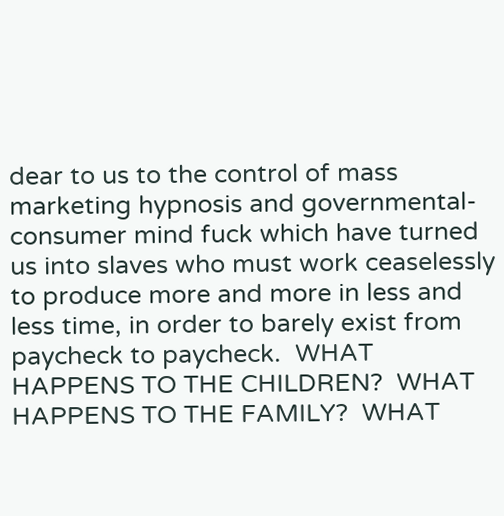dear to us to the control of mass marketing hypnosis and governmental-consumer mind fuck which have turned us into slaves who must work ceaselessly to produce more and more in less and less time, in order to barely exist from paycheck to paycheck.  WHAT HAPPENS TO THE CHILDREN?  WHAT HAPPENS TO THE FAMILY?  WHAT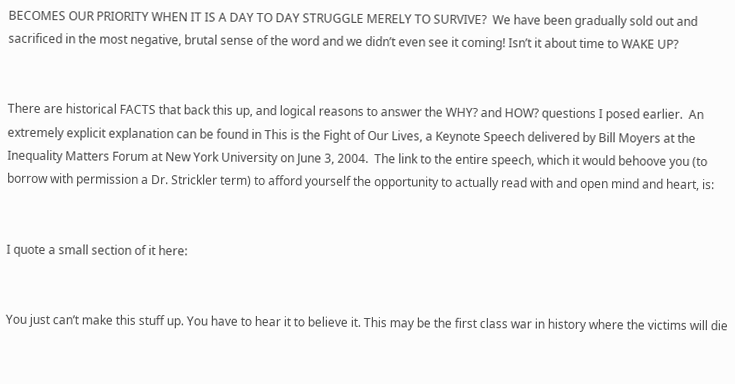BECOMES OUR PRIORITY WHEN IT IS A DAY TO DAY STRUGGLE MERELY TO SURVIVE?  We have been gradually sold out and sacrificed in the most negative, brutal sense of the word and we didn’t even see it coming! Isn’t it about time to WAKE UP?


There are historical FACTS that back this up, and logical reasons to answer the WHY? and HOW? questions I posed earlier.  An extremely explicit explanation can be found in This is the Fight of Our Lives, a Keynote Speech delivered by Bill Moyers at the Inequality Matters Forum at New York University on June 3, 2004.  The link to the entire speech, which it would behoove you (to borrow with permission a Dr. Strickler term) to afford yourself the opportunity to actually read with and open mind and heart, is:


I quote a small section of it here:


You just can’t make this stuff up. You have to hear it to believe it. This may be the first class war in history where the victims will die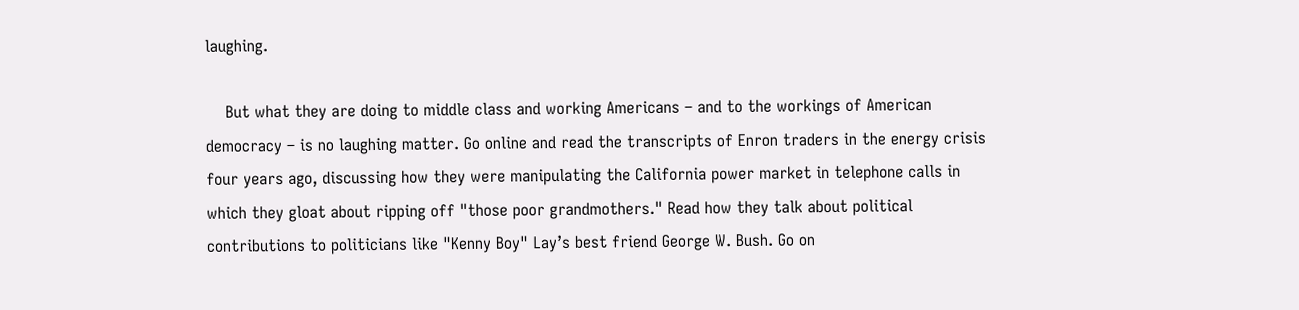laughing.

    But what they are doing to middle class and working Americans – and to the workings of American democracy – is no laughing matter. Go online and read the transcripts of Enron traders in the energy crisis four years ago, discussing how they were manipulating the California power market in telephone calls in which they gloat about ripping off "those poor grandmothers." Read how they talk about political contributions to politicians like "Kenny Boy" Lay’s best friend George W. Bush. Go on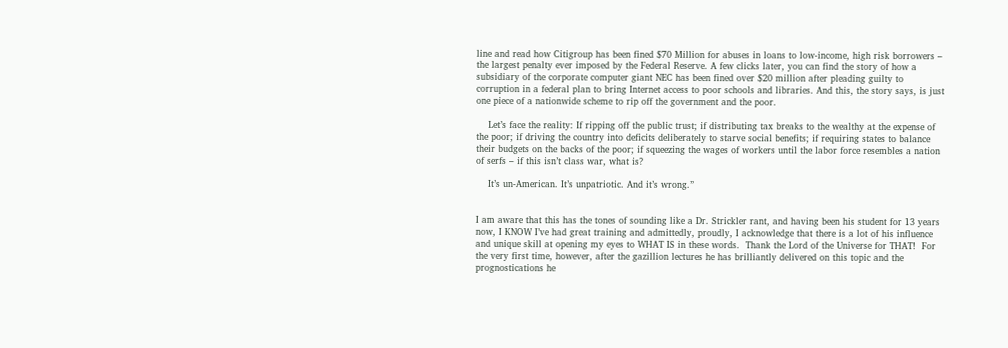line and read how Citigroup has been fined $70 Million for abuses in loans to low-income, high risk borrowers – the largest penalty ever imposed by the Federal Reserve. A few clicks later, you can find the story of how a subsidiary of the corporate computer giant NEC has been fined over $20 million after pleading guilty to corruption in a federal plan to bring Internet access to poor schools and libraries. And this, the story says, is just one piece of a nationwide scheme to rip off the government and the poor.

    Let’s face the reality: If ripping off the public trust; if distributing tax breaks to the wealthy at the expense of the poor; if driving the country into deficits deliberately to starve social benefits; if requiring states to balance their budgets on the backs of the poor; if squeezing the wages of workers until the labor force resembles a nation of serfs – if this isn’t class war, what is?

    It’s un-American. It’s unpatriotic. And it’s wrong.”


I am aware that this has the tones of sounding like a Dr. Strickler rant, and having been his student for 13 years now, I KNOW I’ve had great training and admittedly, proudly, I acknowledge that there is a lot of his influence and unique skill at opening my eyes to WHAT IS in these words.  Thank the Lord of the Universe for THAT!  For the very first time, however, after the gazillion lectures he has brilliantly delivered on this topic and the prognostications he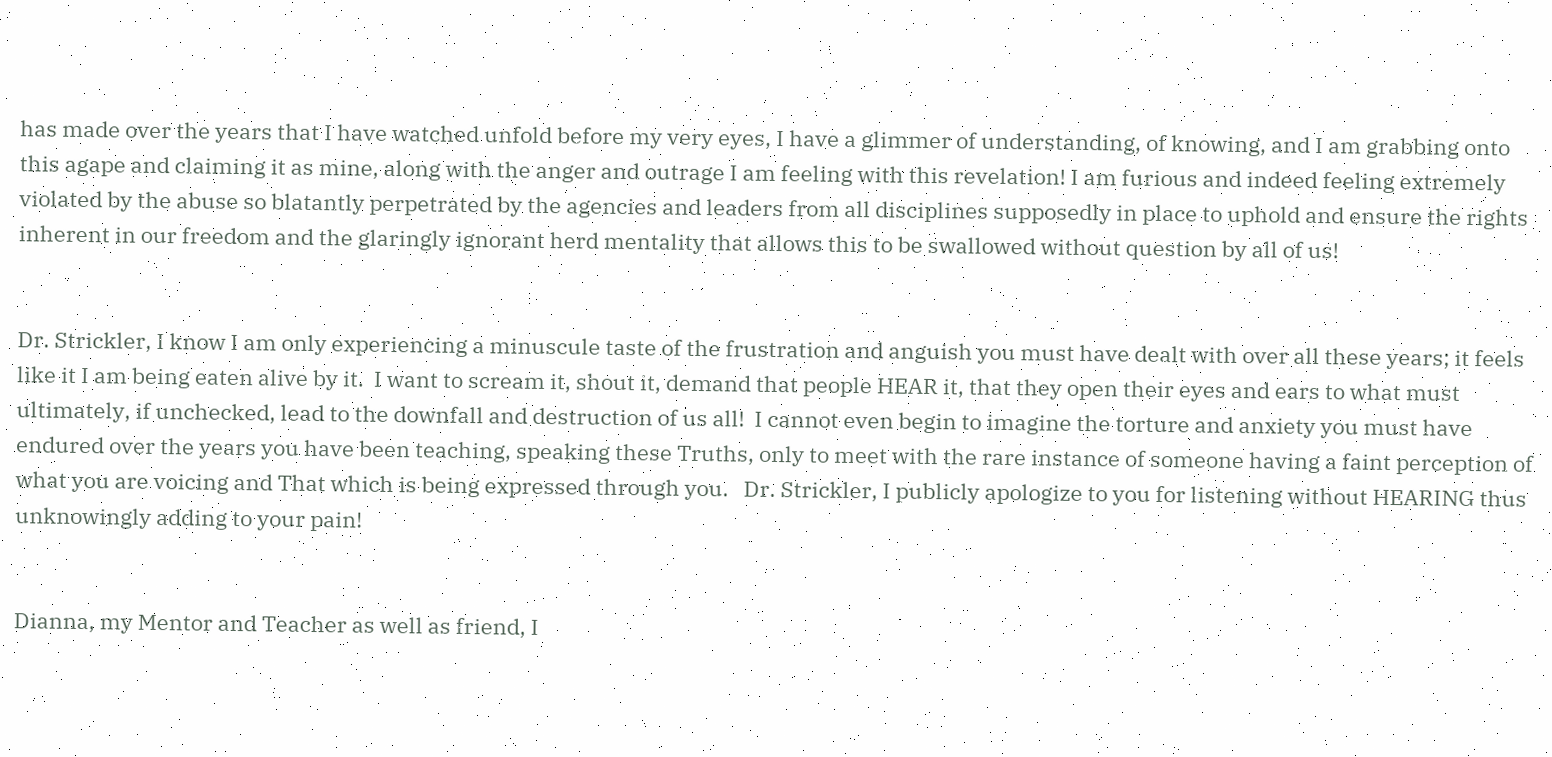has made over the years that I have watched unfold before my very eyes, I have a glimmer of understanding, of knowing, and I am grabbing onto this agape and claiming it as mine, along with the anger and outrage I am feeling with this revelation! I am furious and indeed feeling extremely violated by the abuse so blatantly perpetrated by the agencies and leaders from all disciplines supposedly in place to uphold and ensure the rights inherent in our freedom and the glaringly ignorant herd mentality that allows this to be swallowed without question by all of us!


Dr. Strickler, I know I am only experiencing a minuscule taste of the frustration and anguish you must have dealt with over all these years; it feels like it I am being eaten alive by it.  I want to scream it, shout it, demand that people HEAR it, that they open their eyes and ears to what must ultimately, if unchecked, lead to the downfall and destruction of us all!  I cannot even begin to imagine the torture and anxiety you must have endured over the years you have been teaching, speaking these Truths, only to meet with the rare instance of someone having a faint perception of what you are voicing and That which is being expressed through you.   Dr. Strickler, I publicly apologize to you for listening without HEARING thus unknowingly adding to your pain!


Dianna, my Mentor and Teacher as well as friend, I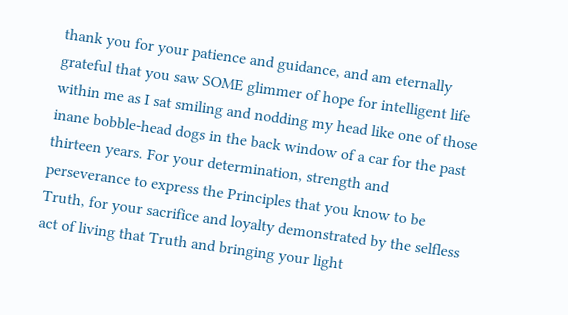thank you for your patience and guidance, and am eternally grateful that you saw SOME glimmer of hope for intelligent life within me as I sat smiling and nodding my head like one of those inane bobble-head dogs in the back window of a car for the past thirteen years. For your determination, strength and perseverance to express the Principles that you know to be Truth, for your sacrifice and loyalty demonstrated by the selfless act of living that Truth and bringing your light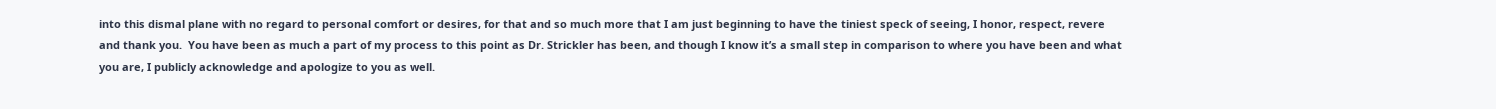into this dismal plane with no regard to personal comfort or desires, for that and so much more that I am just beginning to have the tiniest speck of seeing, I honor, respect, revere and thank you.  You have been as much a part of my process to this point as Dr. Strickler has been, and though I know it’s a small step in comparison to where you have been and what you are, I publicly acknowledge and apologize to you as well.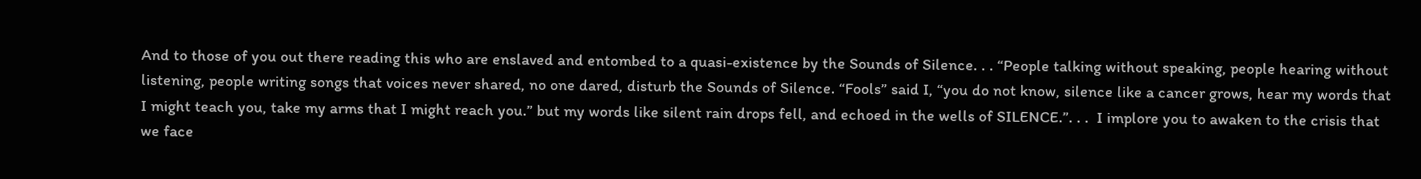And to those of you out there reading this who are enslaved and entombed to a quasi-existence by the Sounds of Silence. . . “People talking without speaking, people hearing without listening, people writing songs that voices never shared, no one dared, disturb the Sounds of Silence. “Fools” said I, “you do not know, silence like a cancer grows, hear my words that I might teach you, take my arms that I might reach you.” but my words like silent rain drops fell, and echoed in the wells of SILENCE.”. . .  I implore you to awaken to the crisis that we face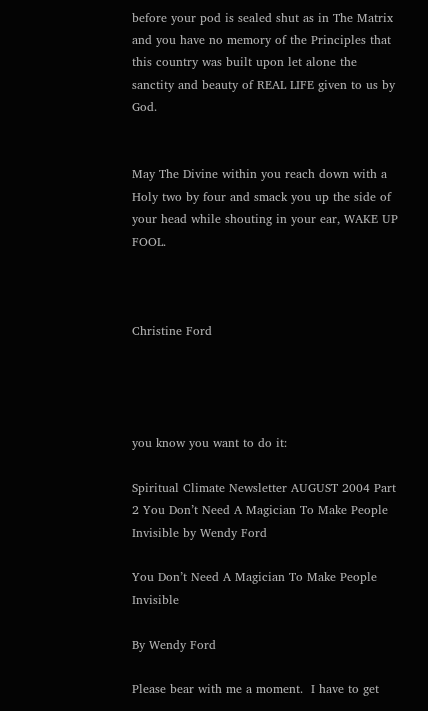before your pod is sealed shut as in The Matrix and you have no memory of the Principles that this country was built upon let alone the sanctity and beauty of REAL LIFE given to us by God.


May The Divine within you reach down with a Holy two by four and smack you up the side of your head while shouting in your ear, WAKE UP FOOL.



Christine Ford




you know you want to do it:

Spiritual Climate Newsletter AUGUST 2004 Part 2 You Don’t Need A Magician To Make People Invisible by Wendy Ford

You Don’t Need A Magician To Make People Invisible

By Wendy Ford

Please bear with me a moment.  I have to get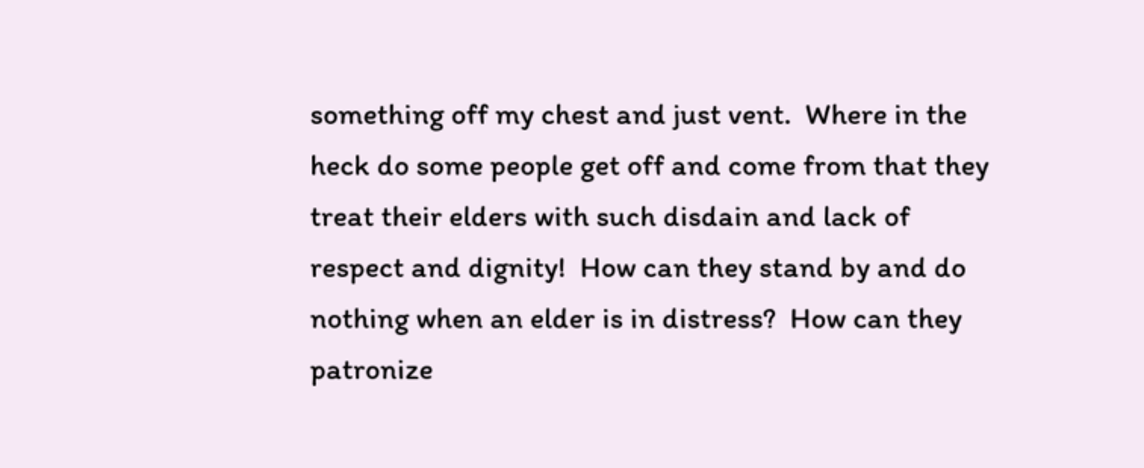something off my chest and just vent.  Where in the heck do some people get off and come from that they treat their elders with such disdain and lack of respect and dignity!  How can they stand by and do nothing when an elder is in distress?  How can they patronize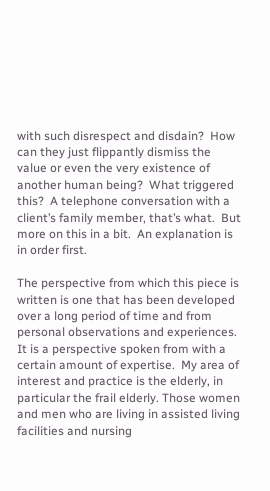with such disrespect and disdain?  How can they just flippantly dismiss the value or even the very existence of another human being?  What triggered this?  A telephone conversation with a client’s family member, that’s what.  But more on this in a bit.  An explanation is in order first.

The perspective from which this piece is written is one that has been developed over a long period of time and from personal observations and experiences.  It is a perspective spoken from with a certain amount of expertise.  My area of interest and practice is the elderly, in particular the frail elderly. Those women and men who are living in assisted living facilities and nursing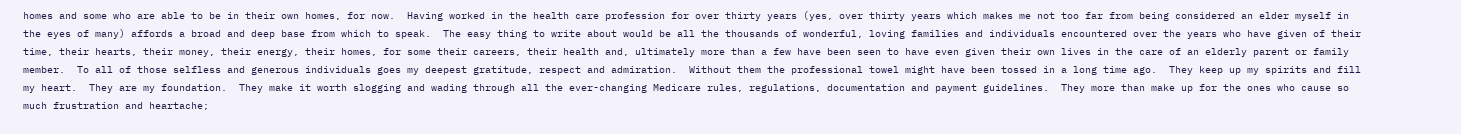homes and some who are able to be in their own homes, for now.  Having worked in the health care profession for over thirty years (yes, over thirty years which makes me not too far from being considered an elder myself in the eyes of many) affords a broad and deep base from which to speak.  The easy thing to write about would be all the thousands of wonderful, loving families and individuals encountered over the years who have given of their time, their hearts, their money, their energy, their homes, for some their careers, their health and, ultimately more than a few have been seen to have even given their own lives in the care of an elderly parent or family member.  To all of those selfless and generous individuals goes my deepest gratitude, respect and admiration.  Without them the professional towel might have been tossed in a long time ago.  They keep up my spirits and fill my heart.  They are my foundation.  They make it worth slogging and wading through all the ever-changing Medicare rules, regulations, documentation and payment guidelines.  They more than make up for the ones who cause so much frustration and heartache;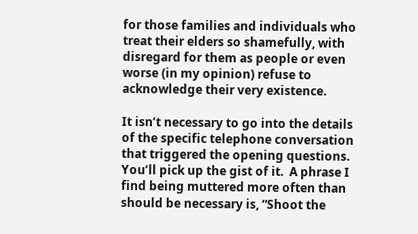for those families and individuals who treat their elders so shamefully, with disregard for them as people or even worse (in my opinion) refuse to acknowledge their very existence.

It isn’t necessary to go into the details of the specific telephone conversation that triggered the opening questions. You’ll pick up the gist of it.  A phrase I find being muttered more often than should be necessary is, “Shoot the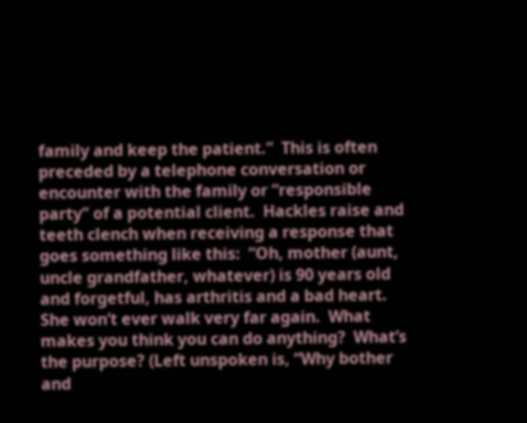family and keep the patient.”  This is often preceded by a telephone conversation or encounter with the family or “responsible party” of a potential client.  Hackles raise and teeth clench when receiving a response that goes something like this:  “Oh, mother (aunt, uncle grandfather, whatever) is 90 years old and forgetful, has arthritis and a bad heart.  She won’t ever walk very far again.  What makes you think you can do anything?  What’s the purpose? (Left unspoken is, “Why bother and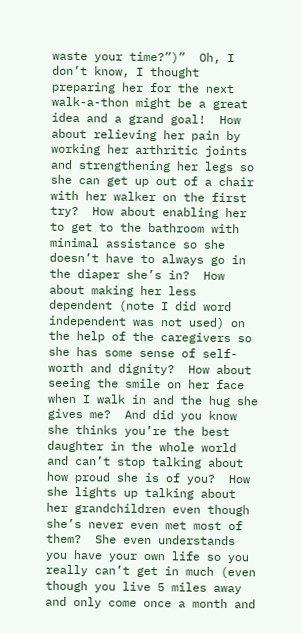waste your time?”)”  Oh, I don’t know, I thought preparing her for the next walk-a-thon might be a great idea and a grand goal!  How about relieving her pain by working her arthritic joints and strengthening her legs so she can get up out of a chair with her walker on the first try?  How about enabling her to get to the bathroom with minimal assistance so she doesn’t have to always go in the diaper she’s in?  How about making her less dependent (note I did word independent was not used) on the help of the caregivers so she has some sense of self-worth and dignity?  How about seeing the smile on her face when I walk in and the hug she gives me?  And did you know she thinks you’re the best daughter in the whole world and can’t stop talking about how proud she is of you?  How she lights up talking about her grandchildren even though she’s never even met most of them?  She even understands you have your own life so you really can’t get in much (even though you live 5 miles away and only come once a month and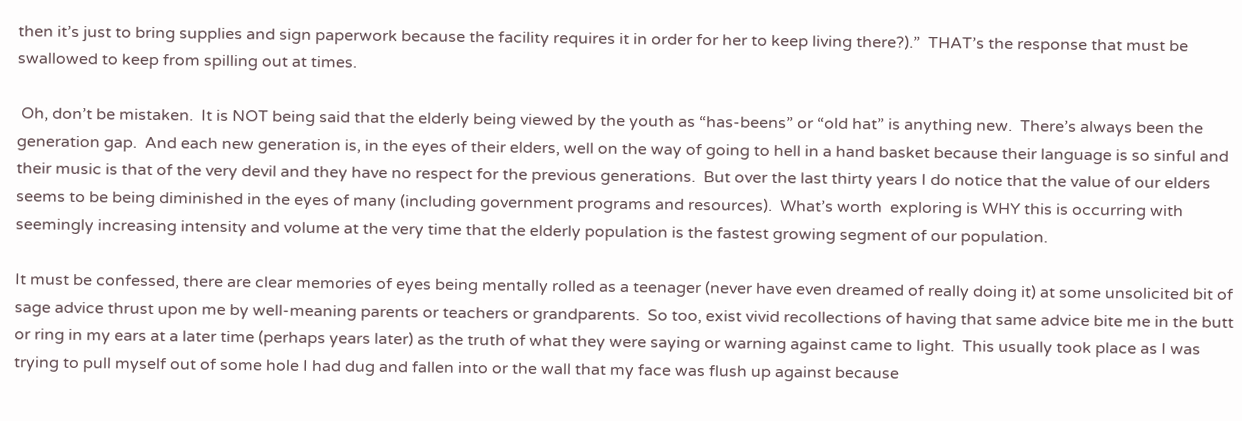then it’s just to bring supplies and sign paperwork because the facility requires it in order for her to keep living there?).”  THAT’s the response that must be swallowed to keep from spilling out at times.

 Oh, don’t be mistaken.  It is NOT being said that the elderly being viewed by the youth as “has-beens” or “old hat” is anything new.  There’s always been the generation gap.  And each new generation is, in the eyes of their elders, well on the way of going to hell in a hand basket because their language is so sinful and their music is that of the very devil and they have no respect for the previous generations.  But over the last thirty years I do notice that the value of our elders seems to be being diminished in the eyes of many (including government programs and resources).  What’s worth  exploring is WHY this is occurring with seemingly increasing intensity and volume at the very time that the elderly population is the fastest growing segment of our population.

It must be confessed, there are clear memories of eyes being mentally rolled as a teenager (never have even dreamed of really doing it) at some unsolicited bit of sage advice thrust upon me by well-meaning parents or teachers or grandparents.  So too, exist vivid recollections of having that same advice bite me in the butt or ring in my ears at a later time (perhaps years later) as the truth of what they were saying or warning against came to light.  This usually took place as I was trying to pull myself out of some hole I had dug and fallen into or the wall that my face was flush up against because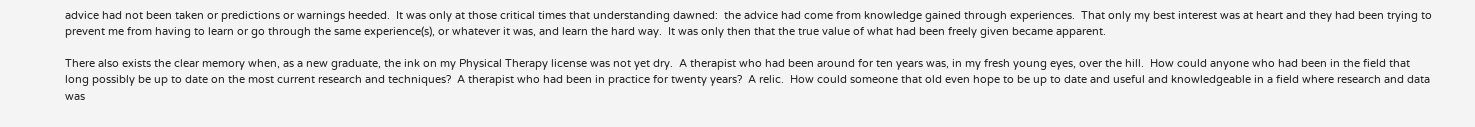advice had not been taken or predictions or warnings heeded.  It was only at those critical times that understanding dawned:  the advice had come from knowledge gained through experiences.  That only my best interest was at heart and they had been trying to prevent me from having to learn or go through the same experience(s), or whatever it was, and learn the hard way.  It was only then that the true value of what had been freely given became apparent.

There also exists the clear memory when, as a new graduate, the ink on my Physical Therapy license was not yet dry.  A therapist who had been around for ten years was, in my fresh young eyes, over the hill.  How could anyone who had been in the field that long possibly be up to date on the most current research and techniques?  A therapist who had been in practice for twenty years?  A relic.  How could someone that old even hope to be up to date and useful and knowledgeable in a field where research and data was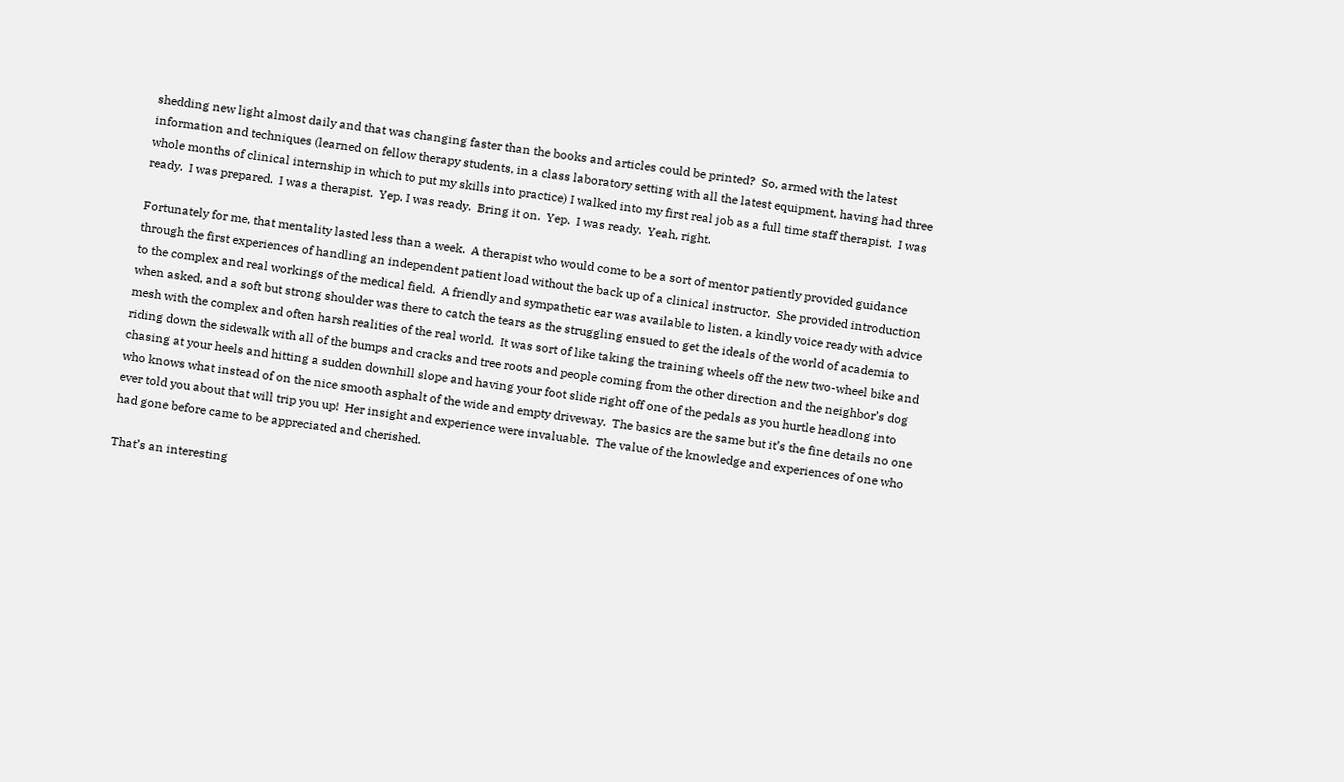shedding new light almost daily and that was changing faster than the books and articles could be printed?  So, armed with the latest information and techniques (learned on fellow therapy students, in a class laboratory setting with all the latest equipment, having had three whole months of clinical internship in which to put my skills into practice) I walked into my first real job as a full time staff therapist.  I was ready.  I was prepared.  I was a therapist.  Yep. I was ready.  Bring it on.  Yep.  I was ready.  Yeah, right.

Fortunately for me, that mentality lasted less than a week.  A therapist who would come to be a sort of mentor patiently provided guidance through the first experiences of handling an independent patient load without the back up of a clinical instructor.  She provided introduction to the complex and real workings of the medical field.  A friendly and sympathetic ear was available to listen, a kindly voice ready with advice when asked, and a soft but strong shoulder was there to catch the tears as the struggling ensued to get the ideals of the world of academia to mesh with the complex and often harsh realities of the real world.  It was sort of like taking the training wheels off the new two-wheel bike and riding down the sidewalk with all of the bumps and cracks and tree roots and people coming from the other direction and the neighbor’s dog chasing at your heels and hitting a sudden downhill slope and having your foot slide right off one of the pedals as you hurtle headlong into who knows what instead of on the nice smooth asphalt of the wide and empty driveway.  The basics are the same but it’s the fine details no one ever told you about that will trip you up!  Her insight and experience were invaluable.  The value of the knowledge and experiences of one who had gone before came to be appreciated and cherished.

That’s an interesting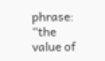phrase:  “the value of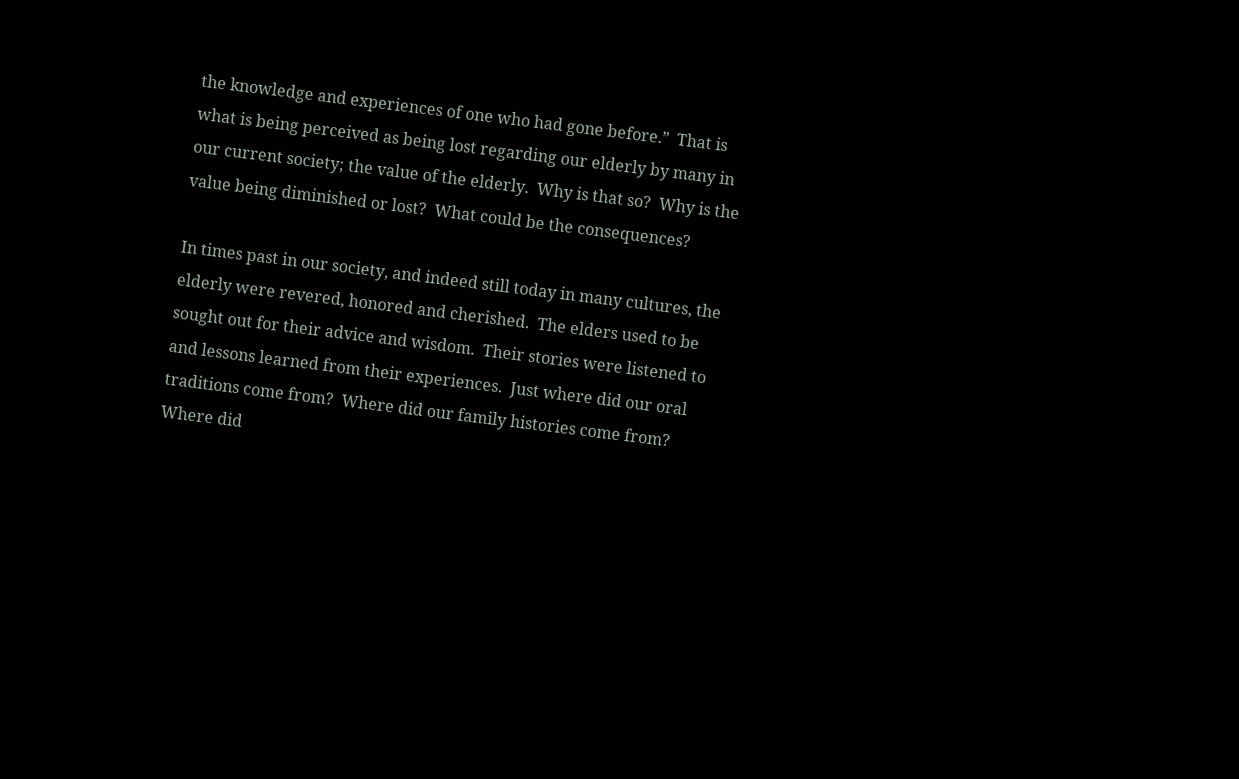the knowledge and experiences of one who had gone before.”  That is what is being perceived as being lost regarding our elderly by many in our current society; the value of the elderly.  Why is that so?  Why is the value being diminished or lost?  What could be the consequences?

In times past in our society, and indeed still today in many cultures, the elderly were revered, honored and cherished.  The elders used to be sought out for their advice and wisdom.  Their stories were listened to and lessons learned from their experiences.  Just where did our oral traditions come from?  Where did our family histories come from?  Where did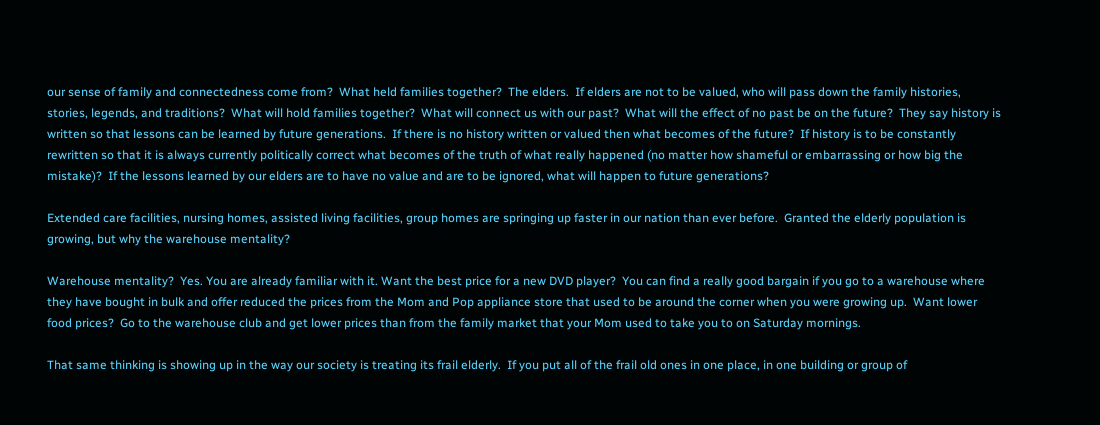our sense of family and connectedness come from?  What held families together?  The elders.  If elders are not to be valued, who will pass down the family histories, stories, legends, and traditions?  What will hold families together?  What will connect us with our past?  What will the effect of no past be on the future?  They say history is written so that lessons can be learned by future generations.  If there is no history written or valued then what becomes of the future?  If history is to be constantly rewritten so that it is always currently politically correct what becomes of the truth of what really happened (no matter how shameful or embarrassing or how big the mistake)?  If the lessons learned by our elders are to have no value and are to be ignored, what will happen to future generations?

Extended care facilities, nursing homes, assisted living facilities, group homes are springing up faster in our nation than ever before.  Granted the elderly population is growing, but why the warehouse mentality?

Warehouse mentality?  Yes. You are already familiar with it. Want the best price for a new DVD player?  You can find a really good bargain if you go to a warehouse where they have bought in bulk and offer reduced the prices from the Mom and Pop appliance store that used to be around the corner when you were growing up.  Want lower food prices?  Go to the warehouse club and get lower prices than from the family market that your Mom used to take you to on Saturday mornings.

That same thinking is showing up in the way our society is treating its frail elderly.  If you put all of the frail old ones in one place, in one building or group of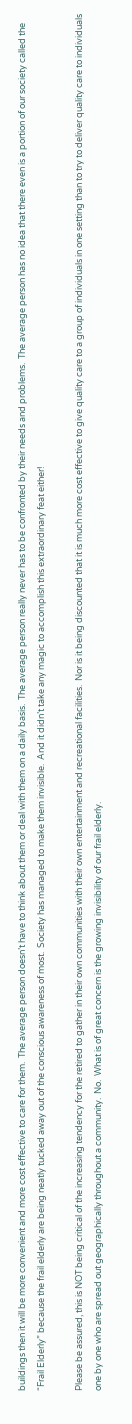buildings then it will be more convenient and more cost effective to care for them.  The average person doesn’t have to think about them or deal with them on a daily basis.  The average person really never has to be confronted by their needs and problems.  The average person has no idea that there even is a portion of our society called the “Frail Elderly” because the frail elderly are being neatly tucked away out of the conscious awareness of most.  Society has managed to make them invisible.  And it didn’t take any magic to accomplish this extraordinary feat either!

Please be assured, this is NOT being critical of the increasing tendency for the retired to gather in their own communities with their own entertainment and recreational facilities.  Nor is it being discounted that it is much more cost effective to give quality care to a group of individuals in one setting than to try to deliver quality care to individuals one by one who are spread out geographically throughout a community.  No.  What is of great concern is the growing invisibility of our frail elderly.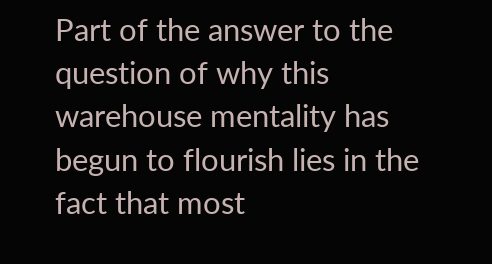Part of the answer to the question of why this warehouse mentality has begun to flourish lies in the fact that most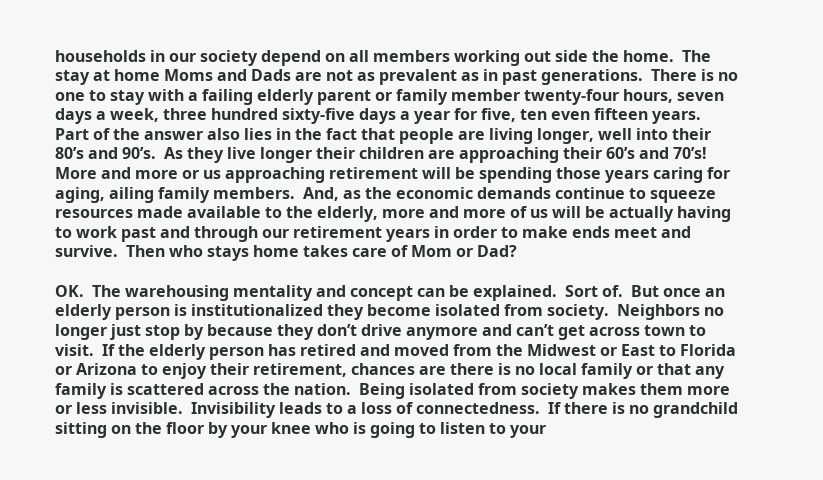households in our society depend on all members working out side the home.  The stay at home Moms and Dads are not as prevalent as in past generations.  There is no one to stay with a failing elderly parent or family member twenty-four hours, seven days a week, three hundred sixty-five days a year for five, ten even fifteen years.  Part of the answer also lies in the fact that people are living longer, well into their 80’s and 90’s.  As they live longer their children are approaching their 60’s and 70’s!  More and more or us approaching retirement will be spending those years caring for aging, ailing family members.  And, as the economic demands continue to squeeze resources made available to the elderly, more and more of us will be actually having to work past and through our retirement years in order to make ends meet and survive.  Then who stays home takes care of Mom or Dad?

OK.  The warehousing mentality and concept can be explained.  Sort of.  But once an elderly person is institutionalized they become isolated from society.  Neighbors no longer just stop by because they don’t drive anymore and can’t get across town to visit.  If the elderly person has retired and moved from the Midwest or East to Florida or Arizona to enjoy their retirement, chances are there is no local family or that any family is scattered across the nation.  Being isolated from society makes them more or less invisible.  Invisibility leads to a loss of connectedness.  If there is no grandchild sitting on the floor by your knee who is going to listen to your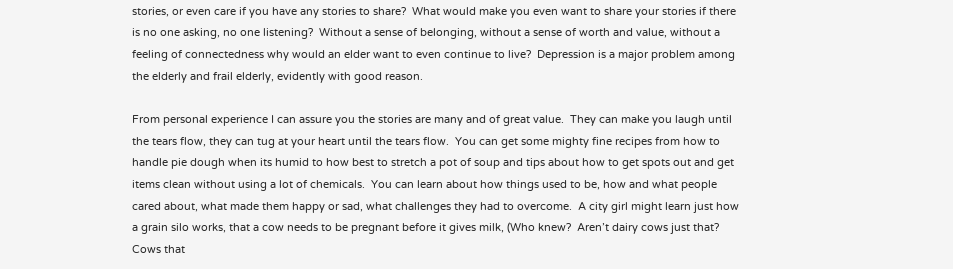stories, or even care if you have any stories to share?  What would make you even want to share your stories if there is no one asking, no one listening?  Without a sense of belonging, without a sense of worth and value, without a feeling of connectedness why would an elder want to even continue to live?  Depression is a major problem among the elderly and frail elderly, evidently with good reason.

From personal experience I can assure you the stories are many and of great value.  They can make you laugh until the tears flow, they can tug at your heart until the tears flow.  You can get some mighty fine recipes from how to handle pie dough when its humid to how best to stretch a pot of soup and tips about how to get spots out and get items clean without using a lot of chemicals.  You can learn about how things used to be, how and what people cared about, what made them happy or sad, what challenges they had to overcome.  A city girl might learn just how a grain silo works, that a cow needs to be pregnant before it gives milk, (Who knew?  Aren’t dairy cows just that?  Cows that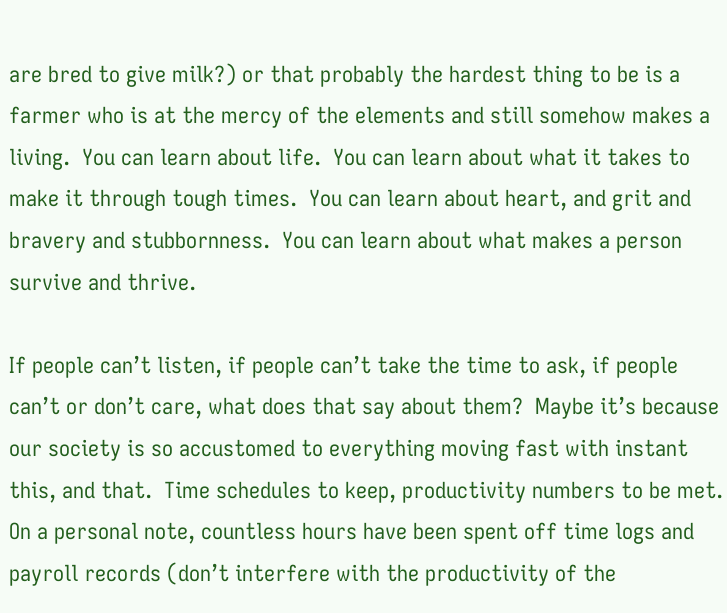are bred to give milk?) or that probably the hardest thing to be is a farmer who is at the mercy of the elements and still somehow makes a living.  You can learn about life.  You can learn about what it takes to make it through tough times.  You can learn about heart, and grit and bravery and stubbornness.  You can learn about what makes a person survive and thrive.

If people can’t listen, if people can’t take the time to ask, if people can’t or don’t care, what does that say about them?  Maybe it’s because our society is so accustomed to everything moving fast with instant this, and that.  Time schedules to keep, productivity numbers to be met.  On a personal note, countless hours have been spent off time logs and payroll records (don’t interfere with the productivity of the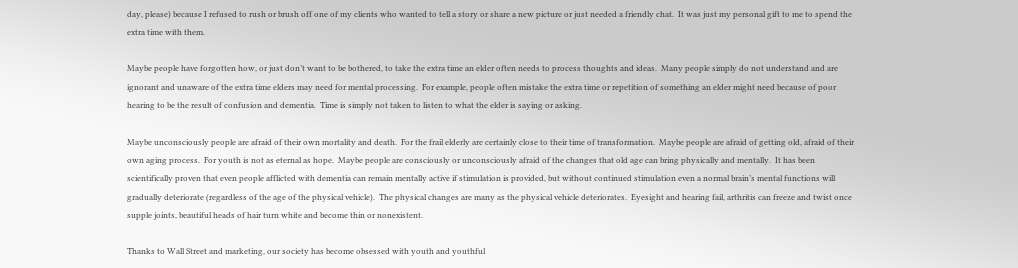day, please) because I refused to rush or brush off one of my clients who wanted to tell a story or share a new picture or just needed a friendly chat.  It was just my personal gift to me to spend the extra time with them.

Maybe people have forgotten how, or just don’t want to be bothered, to take the extra time an elder often needs to process thoughts and ideas.  Many people simply do not understand and are ignorant and unaware of the extra time elders may need for mental processing.  For example, people often mistake the extra time or repetition of something an elder might need because of poor hearing to be the result of confusion and dementia.  Time is simply not taken to listen to what the elder is saying or asking.

Maybe unconsciously people are afraid of their own mortality and death.  For the frail elderly are certainly close to their time of transformation.  Maybe people are afraid of getting old, afraid of their own aging process.  For youth is not as eternal as hope.  Maybe people are consciously or unconsciously afraid of the changes that old age can bring physically and mentally.  It has been scientifically proven that even people afflicted with dementia can remain mentally active if stimulation is provided, but without continued stimulation even a normal brain’s mental functions will gradually deteriorate (regardless of the age of the physical vehicle).  The physical changes are many as the physical vehicle deteriorates.  Eyesight and hearing fail, arthritis can freeze and twist once supple joints, beautiful heads of hair turn white and become thin or nonexistent.

Thanks to Wall Street and marketing, our society has become obsessed with youth and youthful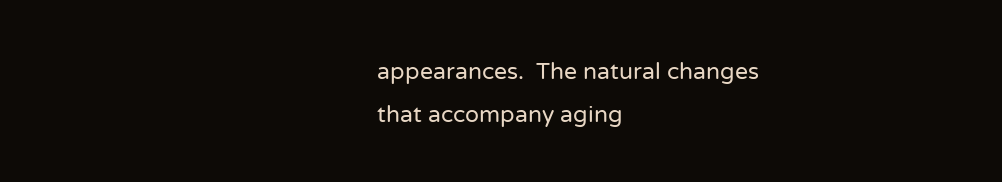appearances.  The natural changes that accompany aging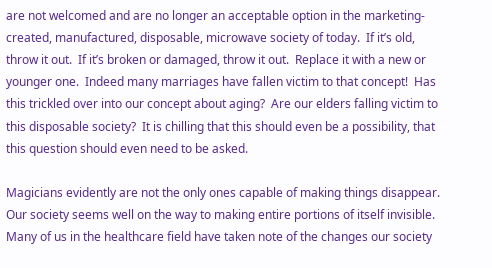are not welcomed and are no longer an acceptable option in the marketing-created, manufactured, disposable, microwave society of today.  If it’s old, throw it out.  If it’s broken or damaged, throw it out.  Replace it with a new or younger one.  Indeed many marriages have fallen victim to that concept!  Has this trickled over into our concept about aging?  Are our elders falling victim to this disposable society?  It is chilling that this should even be a possibility, that this question should even need to be asked.

Magicians evidently are not the only ones capable of making things disappear.  Our society seems well on the way to making entire portions of itself invisible.  Many of us in the healthcare field have taken note of the changes our society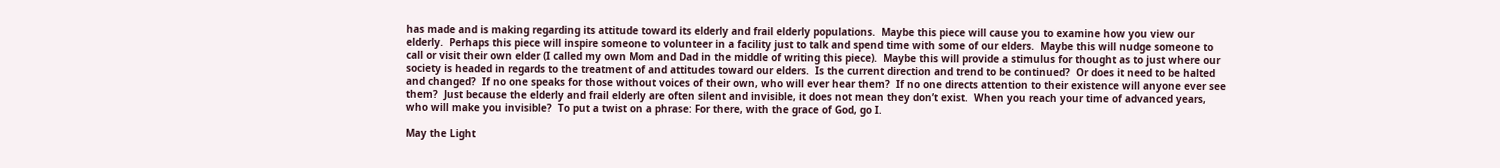has made and is making regarding its attitude toward its elderly and frail elderly populations.  Maybe this piece will cause you to examine how you view our elderly.  Perhaps this piece will inspire someone to volunteer in a facility just to talk and spend time with some of our elders.  Maybe this will nudge someone to call or visit their own elder (I called my own Mom and Dad in the middle of writing this piece).  Maybe this will provide a stimulus for thought as to just where our society is headed in regards to the treatment of and attitudes toward our elders.  Is the current direction and trend to be continued?  Or does it need to be halted and changed?  If no one speaks for those without voices of their own, who will ever hear them?  If no one directs attention to their existence will anyone ever see them?  Just because the elderly and frail elderly are often silent and invisible, it does not mean they don’t exist.  When you reach your time of advanced years, who will make you invisible?  To put a twist on a phrase: For there, with the grace of God, go I.

May the Light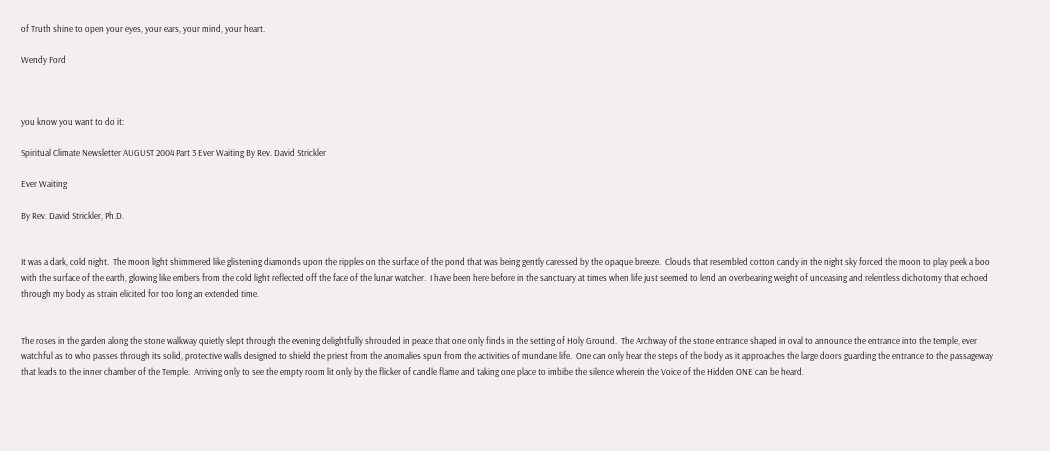of Truth shine to open your eyes, your ears, your mind, your heart.

Wendy Ford



you know you want to do it:

Spiritual Climate Newsletter AUGUST 2004 Part 3 Ever Waiting By Rev. David Strickler

Ever Waiting

By Rev. David Strickler, Ph.D.


It was a dark, cold night.  The moon light shimmered like glistening diamonds upon the ripples on the surface of the pond that was being gently caressed by the opaque breeze.  Clouds that resembled cotton candy in the night sky forced the moon to play peek a boo with the surface of the earth, glowing like embers from the cold light reflected off the face of the lunar watcher.  I have been here before in the sanctuary at times when life just seemed to lend an overbearing weight of unceasing and relentless dichotomy that echoed through my body as strain elicited for too long an extended time.


The roses in the garden along the stone walkway quietly slept through the evening delightfully shrouded in peace that one only finds in the setting of Holy Ground.  The Archway of the stone entrance shaped in oval to announce the entrance into the temple, ever watchful as to who passes through its solid, protective walls designed to shield the priest from the anomalies spun from the activities of mundane life.  One can only hear the steps of the body as it approaches the large doors guarding the entrance to the passageway that leads to the inner chamber of the Temple.  Arriving only to see the empty room lit only by the flicker of candle flame and taking one place to imbibe the silence wherein the Voice of the Hidden ONE can be heard.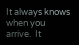It always knows when you arrive.  It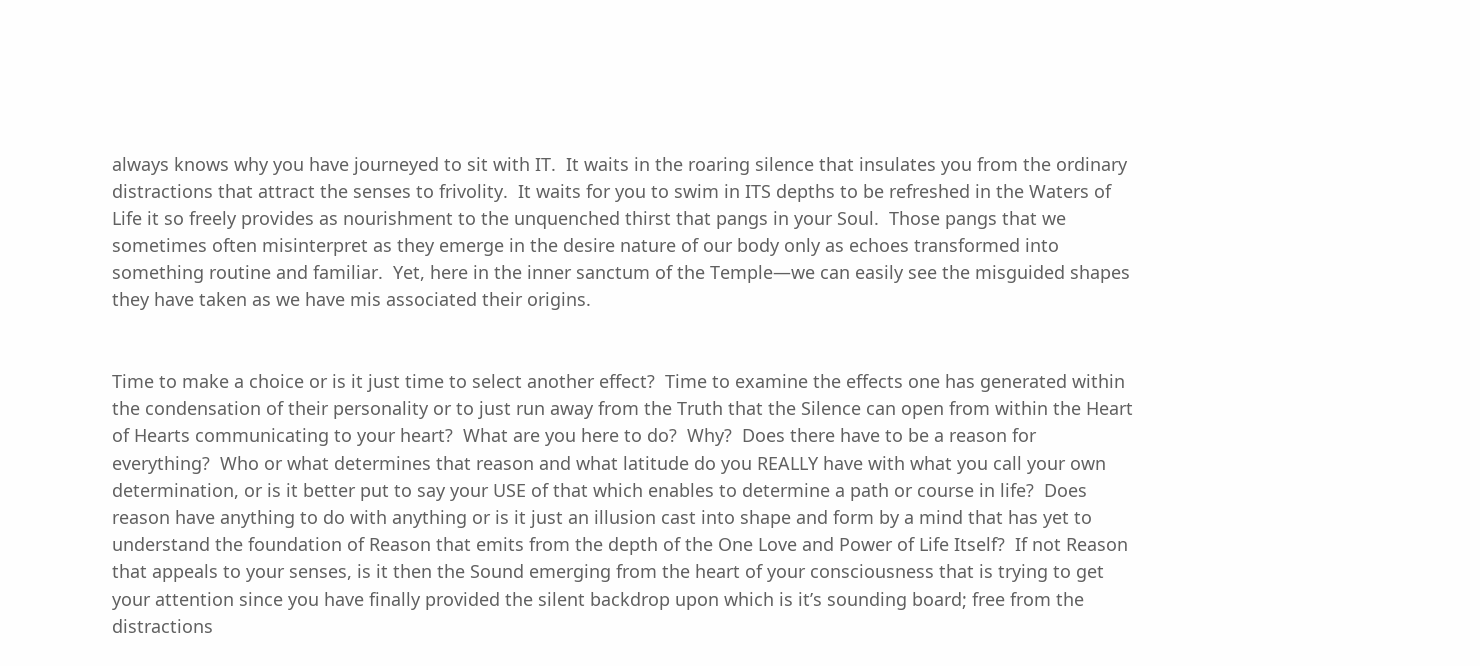always knows why you have journeyed to sit with IT.  It waits in the roaring silence that insulates you from the ordinary distractions that attract the senses to frivolity.  It waits for you to swim in ITS depths to be refreshed in the Waters of Life it so freely provides as nourishment to the unquenched thirst that pangs in your Soul.  Those pangs that we sometimes often misinterpret as they emerge in the desire nature of our body only as echoes transformed into something routine and familiar.  Yet, here in the inner sanctum of the Temple—we can easily see the misguided shapes they have taken as we have mis associated their origins.


Time to make a choice or is it just time to select another effect?  Time to examine the effects one has generated within the condensation of their personality or to just run away from the Truth that the Silence can open from within the Heart of Hearts communicating to your heart?  What are you here to do?  Why?  Does there have to be a reason for everything?  Who or what determines that reason and what latitude do you REALLY have with what you call your own determination, or is it better put to say your USE of that which enables to determine a path or course in life?  Does reason have anything to do with anything or is it just an illusion cast into shape and form by a mind that has yet to understand the foundation of Reason that emits from the depth of the One Love and Power of Life Itself?  If not Reason that appeals to your senses, is it then the Sound emerging from the heart of your consciousness that is trying to get your attention since you have finally provided the silent backdrop upon which is it’s sounding board; free from the distractions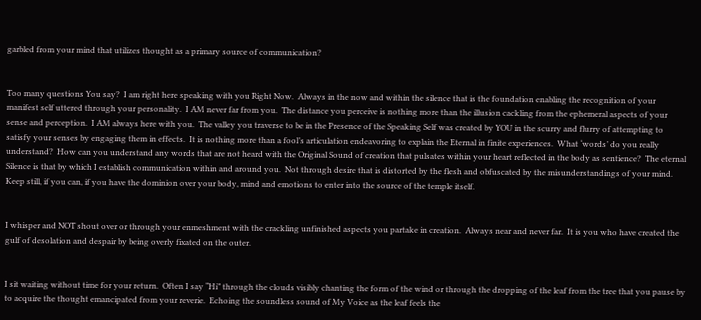garbled from your mind that utilizes thought as a primary source of communication?


Too many questions You say?  I am right here speaking with you Right Now.  Always in the now and within the silence that is the foundation enabling the recognition of your manifest self uttered through your personality.  I AM never far from you.  The distance you perceive is nothing more than the illusion cackling from the ephemeral aspects of your sense and perception.  I AM always here with you.  The valley you traverse to be in the Presence of the Speaking Self was created by YOU in the scurry and flurry of attempting to satisfy your senses by engaging them in effects.  It is nothing more than a fool’s articulation endeavoring to explain the Eternal in finite experiences.  What ‘words’ do you really understand?  How can you understand any words that are not heard with the Original Sound of creation that pulsates within your heart reflected in the body as sentience?  The eternal Silence is that by which I establish communication within and around you.  Not through desire that is distorted by the flesh and obfuscated by the misunderstandings of your mind.  Keep still, if you can, if you have the dominion over your body, mind and emotions to enter into the source of the temple itself.


I whisper and NOT shout over or through your enmeshment with the crackling unfinished aspects you partake in creation.  Always near and never far.  It is you who have created the gulf of desolation and despair by being overly fixated on the outer.


I sit waiting without time for your return.  Often I say “Hi” through the clouds visibly chanting the form of the wind or through the dropping of the leaf from the tree that you pause by to acquire the thought emancipated from your reverie.  Echoing the soundless sound of My Voice as the leaf feels the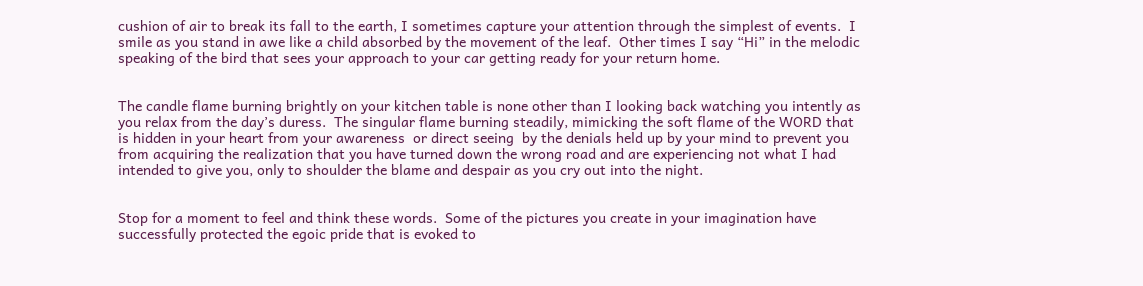cushion of air to break its fall to the earth, I sometimes capture your attention through the simplest of events.  I smile as you stand in awe like a child absorbed by the movement of the leaf.  Other times I say “Hi” in the melodic speaking of the bird that sees your approach to your car getting ready for your return home.


The candle flame burning brightly on your kitchen table is none other than I looking back watching you intently as you relax from the day’s duress.  The singular flame burning steadily, mimicking the soft flame of the WORD that is hidden in your heart from your awareness  or direct seeing  by the denials held up by your mind to prevent you from acquiring the realization that you have turned down the wrong road and are experiencing not what I had intended to give you, only to shoulder the blame and despair as you cry out into the night.


Stop for a moment to feel and think these words.  Some of the pictures you create in your imagination have successfully protected the egoic pride that is evoked to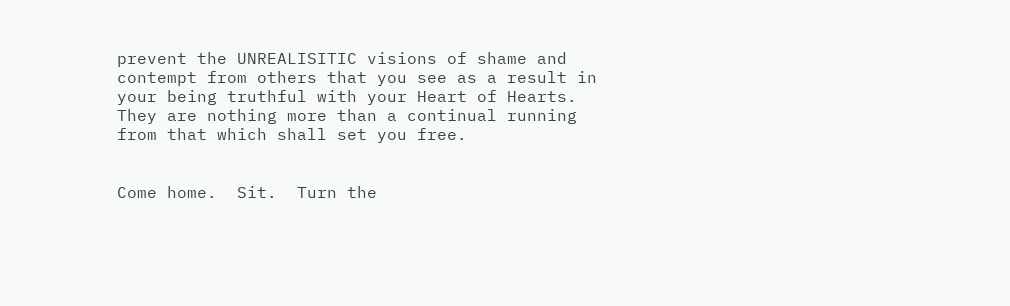prevent the UNREALISITIC visions of shame and contempt from others that you see as a result in your being truthful with your Heart of Hearts. They are nothing more than a continual running from that which shall set you free.


Come home.  Sit.  Turn the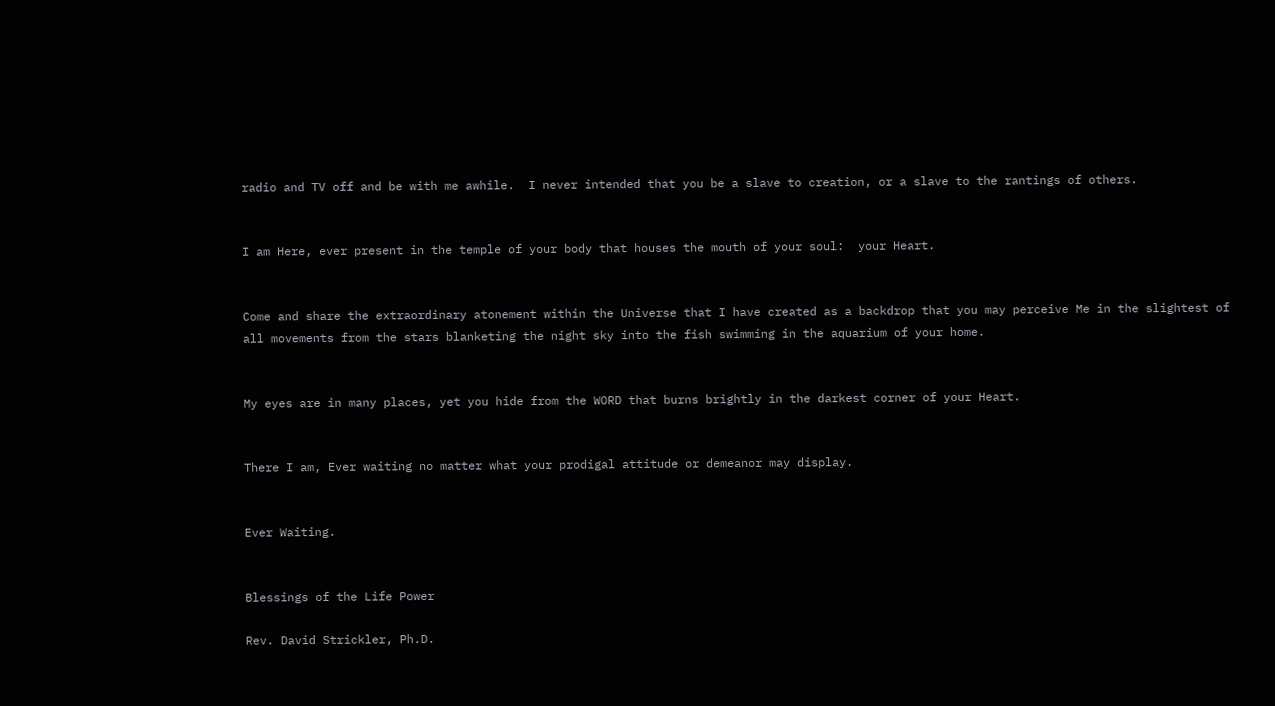radio and TV off and be with me awhile.  I never intended that you be a slave to creation, or a slave to the rantings of others.


I am Here, ever present in the temple of your body that houses the mouth of your soul:  your Heart.


Come and share the extraordinary atonement within the Universe that I have created as a backdrop that you may perceive Me in the slightest of all movements from the stars blanketing the night sky into the fish swimming in the aquarium of your home.


My eyes are in many places, yet you hide from the WORD that burns brightly in the darkest corner of your Heart.


There I am, Ever waiting no matter what your prodigal attitude or demeanor may display.


Ever Waiting.


Blessings of the Life Power

Rev. David Strickler, Ph.D.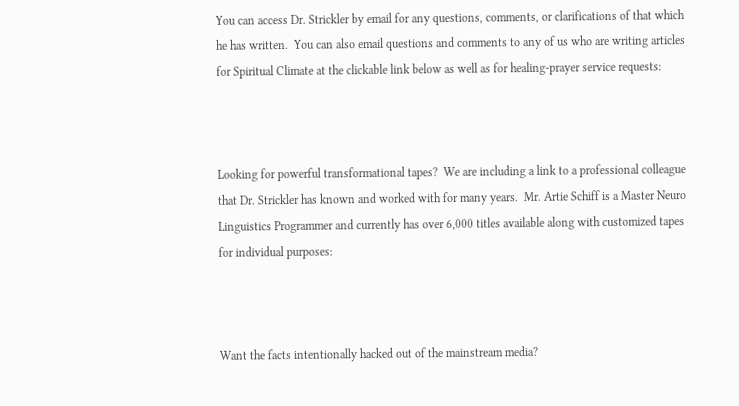You can access Dr. Strickler by email for any questions, comments, or clarifications of that which he has written.  You can also email questions and comments to any of us who are writing articles for Spiritual Climate at the clickable link below as well as for healing-prayer service requests:



Looking for powerful transformational tapes?  We are including a link to a professional colleague that Dr. Strickler has known and worked with for many years.  Mr. Artie Schiff is a Master Neuro Linguistics Programmer and currently has over 6,000 titles available along with customized tapes for individual purposes:



Want the facts intentionally hacked out of the mainstream media?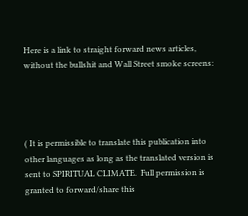Here is a link to straight forward news articles, without the bullshit and Wall Street smoke screens:




( It is permissible to translate this publication into other languages as long as the translated version is sent to SPIRITUAL CLIMATE.  Full permission is granted to forward/share this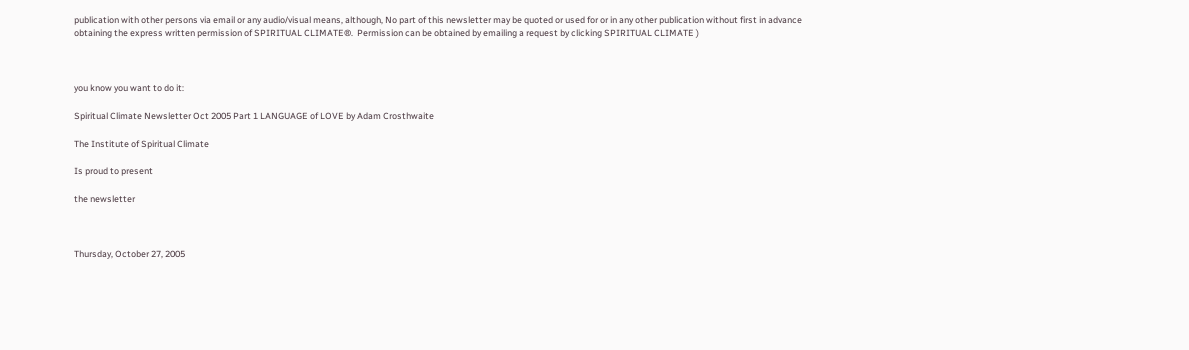publication with other persons via email or any audio/visual means, although, No part of this newsletter may be quoted or used for or in any other publication without first in advance obtaining the express written permission of SPIRITUAL CLIMATE®.  Permission can be obtained by emailing a request by clicking SPIRITUAL CLIMATE )



you know you want to do it:

Spiritual Climate Newsletter Oct 2005 Part 1 LANGUAGE of LOVE by Adam Crosthwaite

The Institute of Spiritual Climate

Is proud to present

the newsletter



Thursday, October 27, 2005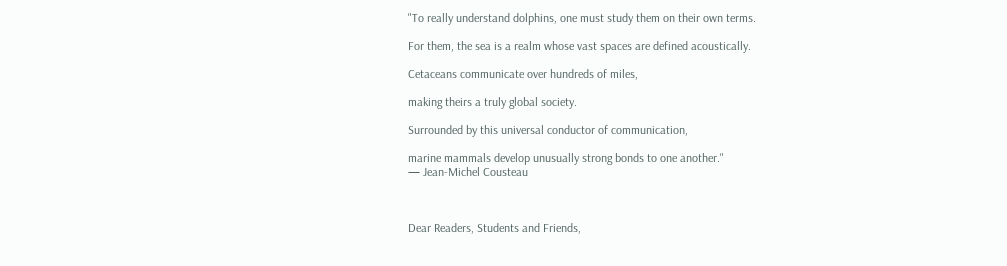"To really understand dolphins, one must study them on their own terms.

For them, the sea is a realm whose vast spaces are defined acoustically.

Cetaceans communicate over hundreds of miles,

making theirs a truly global society.

Surrounded by this universal conductor of communication,

marine mammals develop unusually strong bonds to one another."
— Jean-Michel Cousteau



Dear Readers, Students and Friends,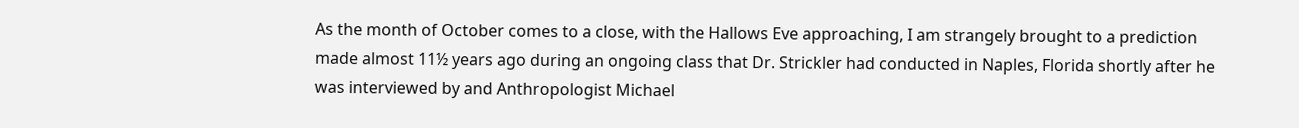As the month of October comes to a close, with the Hallows Eve approaching, I am strangely brought to a prediction made almost 11½ years ago during an ongoing class that Dr. Strickler had conducted in Naples, Florida shortly after he was interviewed by and Anthropologist Michael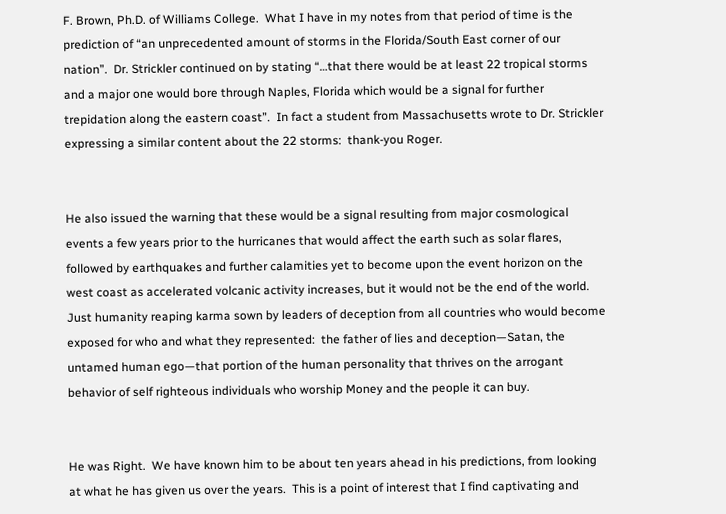F. Brown, Ph.D. of Williams College.  What I have in my notes from that period of time is the prediction of “an unprecedented amount of storms in the Florida/South East corner of our nation”.  Dr. Strickler continued on by stating “…that there would be at least 22 tropical storms and a major one would bore through Naples, Florida which would be a signal for further trepidation along the eastern coast”.  In fact a student from Massachusetts wrote to Dr. Strickler expressing a similar content about the 22 storms:  thank-you Roger.


He also issued the warning that these would be a signal resulting from major cosmological events a few years prior to the hurricanes that would affect the earth such as solar flares, followed by earthquakes and further calamities yet to become upon the event horizon on the west coast as accelerated volcanic activity increases, but it would not be the end of the world.  Just humanity reaping karma sown by leaders of deception from all countries who would become exposed for who and what they represented:  the father of lies and deception—Satan, the untamed human ego—that portion of the human personality that thrives on the arrogant behavior of self righteous individuals who worship Money and the people it can buy.


He was Right.  We have known him to be about ten years ahead in his predictions, from looking at what he has given us over the years.  This is a point of interest that I find captivating and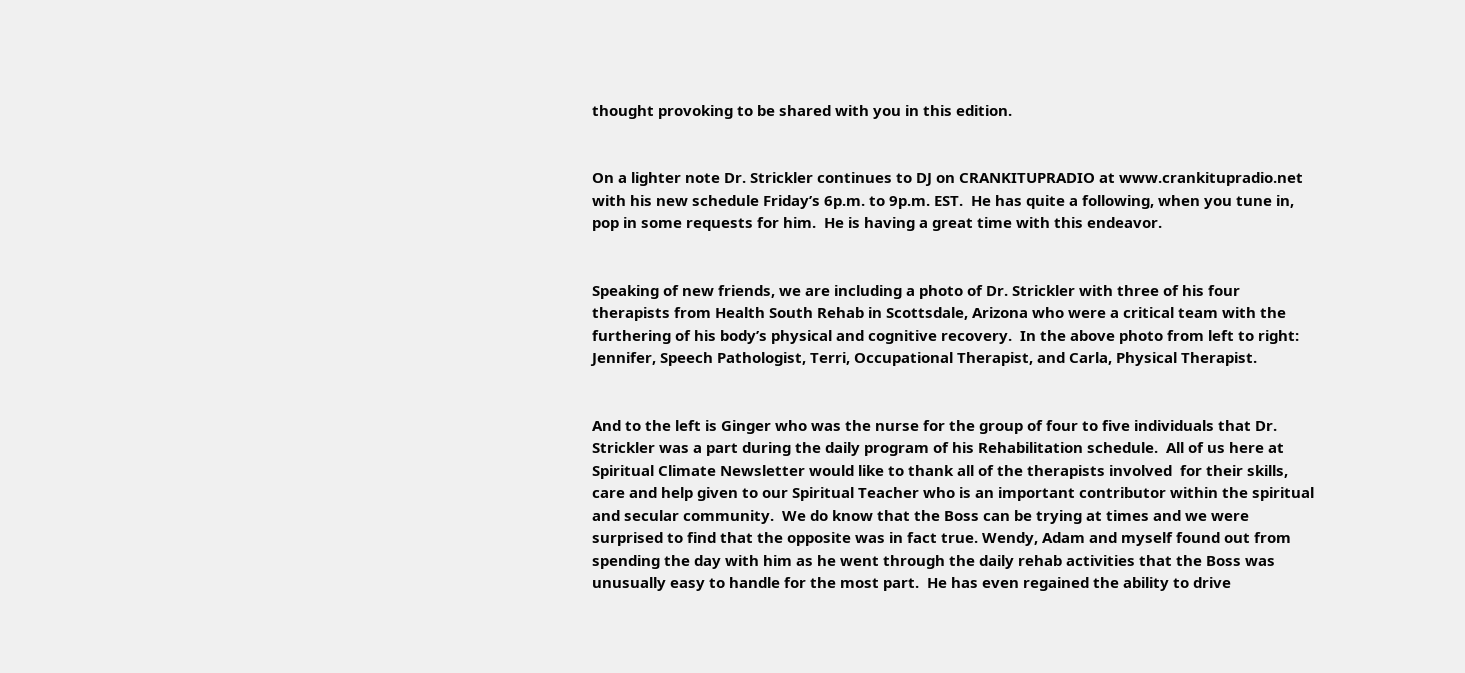thought provoking to be shared with you in this edition.


On a lighter note Dr. Strickler continues to DJ on CRANKITUPRADIO at www.crankitupradio.net with his new schedule Friday’s 6p.m. to 9p.m. EST.  He has quite a following, when you tune in, pop in some requests for him.  He is having a great time with this endeavor.


Speaking of new friends, we are including a photo of Dr. Strickler with three of his four therapists from Health South Rehab in Scottsdale, Arizona who were a critical team with the furthering of his body’s physical and cognitive recovery.  In the above photo from left to right:  Jennifer, Speech Pathologist, Terri, Occupational Therapist, and Carla, Physical Therapist.


And to the left is Ginger who was the nurse for the group of four to five individuals that Dr. Strickler was a part during the daily program of his Rehabilitation schedule.  All of us here at Spiritual Climate Newsletter would like to thank all of the therapists involved  for their skills, care and help given to our Spiritual Teacher who is an important contributor within the spiritual and secular community.  We do know that the Boss can be trying at times and we were surprised to find that the opposite was in fact true. Wendy, Adam and myself found out from spending the day with him as he went through the daily rehab activities that the Boss was unusually easy to handle for the most part.  He has even regained the ability to drive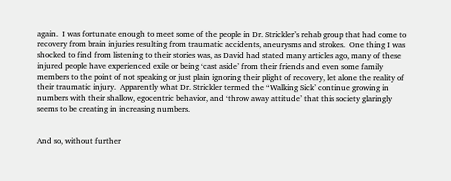again.  I was fortunate enough to meet some of the people in Dr. Strickler’s rehab group that had come to recovery from brain injuries resulting from traumatic accidents, aneurysms and strokes.  One thing I was shocked to find from listening to their stories was, as David had stated many articles ago, many of these injured people have experienced exile or being ‘cast aside’ from their friends and even some family members to the point of not speaking or just plain ignoring their plight of recovery, let alone the reality of their traumatic injury.  Apparently what Dr. Strickler termed the “Walking Sick’ continue growing in numbers with their shallow, egocentric behavior, and ‘throw away attitude’ that this society glaringly seems to be creating in increasing numbers.


And so, without further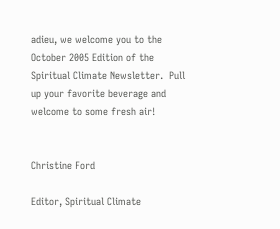adieu, we welcome you to the October 2005 Edition of the Spiritual Climate Newsletter.  Pull up your favorite beverage and welcome to some fresh air!


Christine Ford

Editor, Spiritual Climate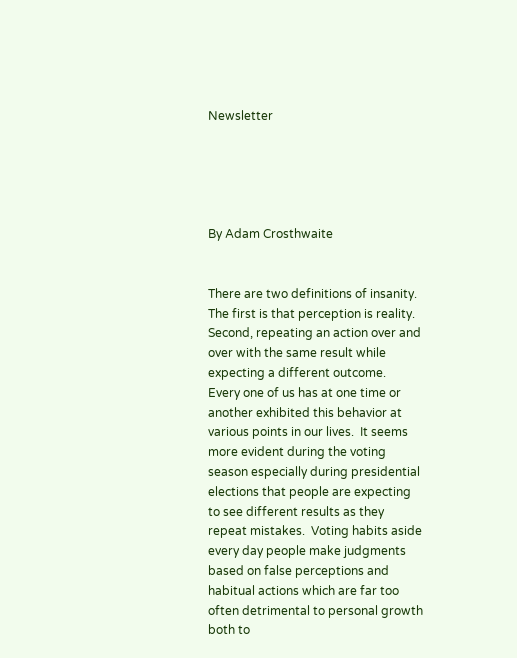Newsletter





By Adam Crosthwaite


There are two definitions of insanity.  The first is that perception is reality.  Second, repeating an action over and over with the same result while expecting a different outcome.    Every one of us has at one time or another exhibited this behavior at various points in our lives.  It seems more evident during the voting season especially during presidential elections that people are expecting to see different results as they repeat mistakes.  Voting habits aside every day people make judgments based on false perceptions and habitual actions which are far too often detrimental to personal growth both to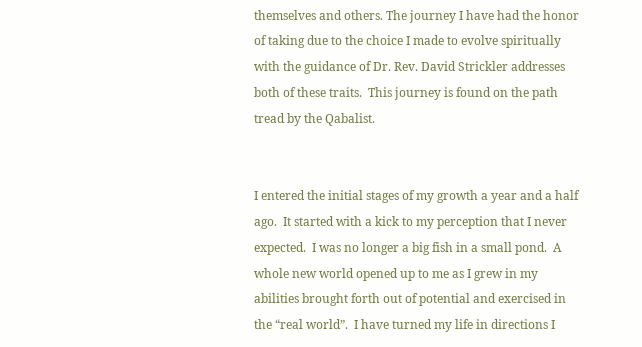themselves and others. The journey I have had the honor of taking due to the choice I made to evolve spiritually with the guidance of Dr. Rev. David Strickler addresses both of these traits.  This journey is found on the path tread by the Qabalist.


I entered the initial stages of my growth a year and a half ago.  It started with a kick to my perception that I never expected.  I was no longer a big fish in a small pond.  A whole new world opened up to me as I grew in my abilities brought forth out of potential and exercised in the “real world”.  I have turned my life in directions I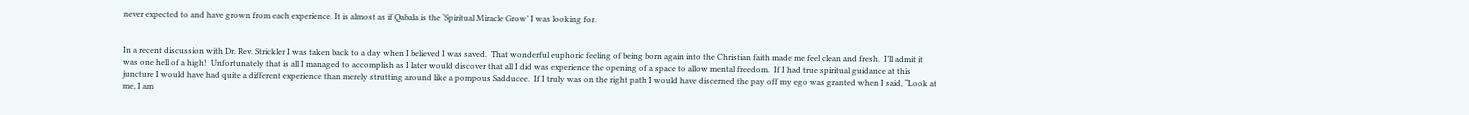never expected to and have grown from each experience. It is almost as if Qabala is the ‘Spiritual Miracle Grow’ I was looking for.


In a recent discussion with Dr. Rev. Strickler I was taken back to a day when I believed I was saved.  That wonderful euphoric feeling of being born again into the Christian faith made me feel clean and fresh.  I’ll admit it was one hell of a high!  Unfortunately that is all I managed to accomplish as I later would discover that all I did was experience the opening of a space to allow mental freedom.  If I had true spiritual guidance at this juncture I would have had quite a different experience than merely strutting around like a pompous Sadducee.  If I truly was on the right path I would have discerned the pay off my ego was granted when I said, “Look at me, I am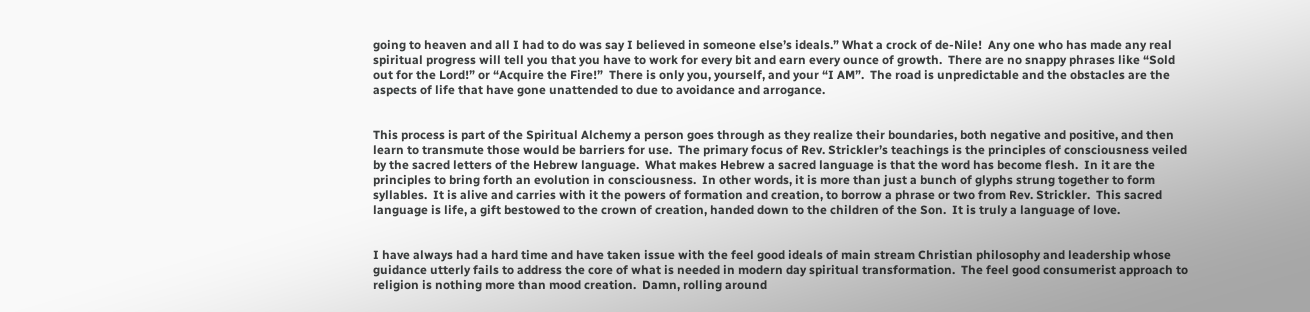going to heaven and all I had to do was say I believed in someone else’s ideals.” What a crock of de-Nile!  Any one who has made any real spiritual progress will tell you that you have to work for every bit and earn every ounce of growth.  There are no snappy phrases like “Sold out for the Lord!” or “Acquire the Fire!”  There is only you, yourself, and your “I AM”.  The road is unpredictable and the obstacles are the aspects of life that have gone unattended to due to avoidance and arrogance.


This process is part of the Spiritual Alchemy a person goes through as they realize their boundaries, both negative and positive, and then learn to transmute those would be barriers for use.  The primary focus of Rev. Strickler’s teachings is the principles of consciousness veiled by the sacred letters of the Hebrew language.  What makes Hebrew a sacred language is that the word has become flesh.  In it are the principles to bring forth an evolution in consciousness.  In other words, it is more than just a bunch of glyphs strung together to form syllables.  It is alive and carries with it the powers of formation and creation, to borrow a phrase or two from Rev. Strickler.  This sacred language is life, a gift bestowed to the crown of creation, handed down to the children of the Son.  It is truly a language of love.


I have always had a hard time and have taken issue with the feel good ideals of main stream Christian philosophy and leadership whose guidance utterly fails to address the core of what is needed in modern day spiritual transformation.  The feel good consumerist approach to religion is nothing more than mood creation.  Damn, rolling around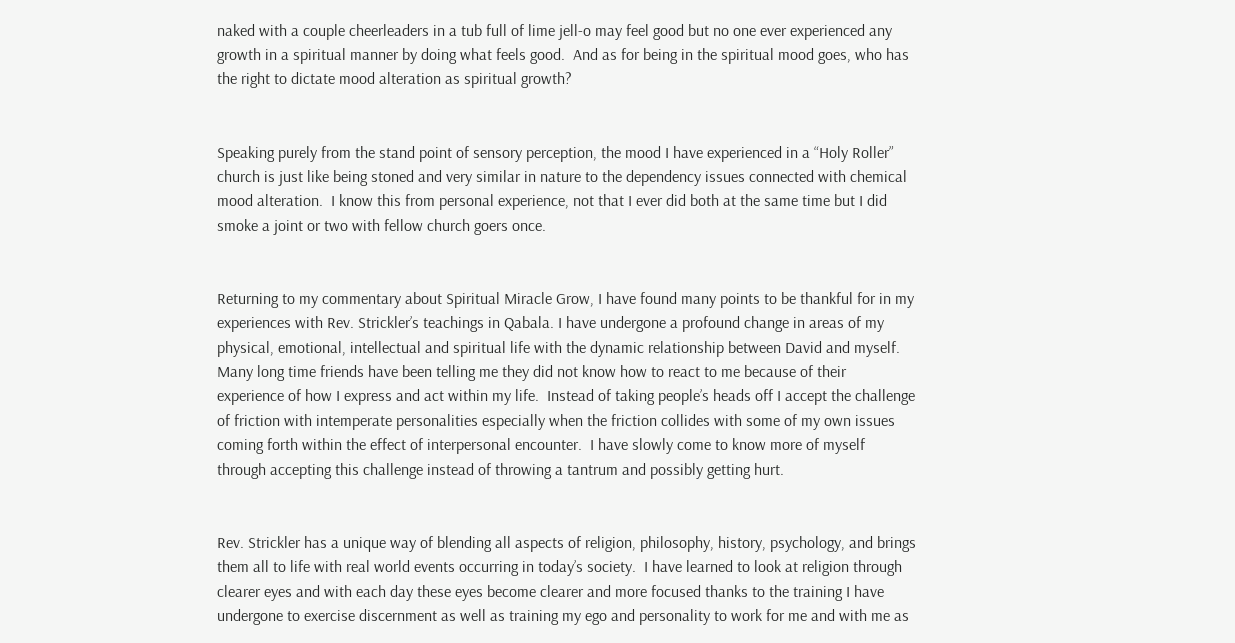naked with a couple cheerleaders in a tub full of lime jell-o may feel good but no one ever experienced any growth in a spiritual manner by doing what feels good.  And as for being in the spiritual mood goes, who has the right to dictate mood alteration as spiritual growth?


Speaking purely from the stand point of sensory perception, the mood I have experienced in a “Holy Roller” church is just like being stoned and very similar in nature to the dependency issues connected with chemical mood alteration.  I know this from personal experience, not that I ever did both at the same time but I did smoke a joint or two with fellow church goers once.


Returning to my commentary about Spiritual Miracle Grow, I have found many points to be thankful for in my experiences with Rev. Strickler’s teachings in Qabala. I have undergone a profound change in areas of my physical, emotional, intellectual and spiritual life with the dynamic relationship between David and myself.  Many long time friends have been telling me they did not know how to react to me because of their experience of how I express and act within my life.  Instead of taking people’s heads off I accept the challenge of friction with intemperate personalities especially when the friction collides with some of my own issues coming forth within the effect of interpersonal encounter.  I have slowly come to know more of myself through accepting this challenge instead of throwing a tantrum and possibly getting hurt.


Rev. Strickler has a unique way of blending all aspects of religion, philosophy, history, psychology, and brings them all to life with real world events occurring in today’s society.  I have learned to look at religion through clearer eyes and with each day these eyes become clearer and more focused thanks to the training I have undergone to exercise discernment as well as training my ego and personality to work for me and with me as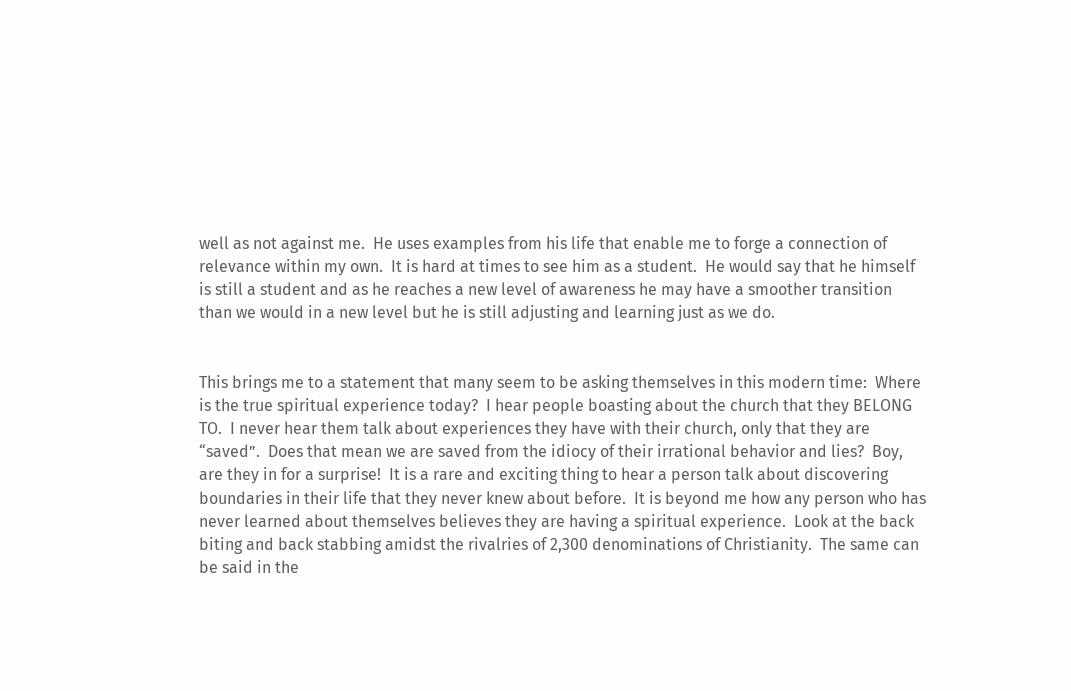well as not against me.  He uses examples from his life that enable me to forge a connection of relevance within my own.  It is hard at times to see him as a student.  He would say that he himself is still a student and as he reaches a new level of awareness he may have a smoother transition than we would in a new level but he is still adjusting and learning just as we do.


This brings me to a statement that many seem to be asking themselves in this modern time:  Where is the true spiritual experience today?  I hear people boasting about the church that they BELONG TO.  I never hear them talk about experiences they have with their church, only that they are “saved”.  Does that mean we are saved from the idiocy of their irrational behavior and lies?  Boy, are they in for a surprise!  It is a rare and exciting thing to hear a person talk about discovering boundaries in their life that they never knew about before.  It is beyond me how any person who has never learned about themselves believes they are having a spiritual experience.  Look at the back biting and back stabbing amidst the rivalries of 2,300 denominations of Christianity.  The same can be said in the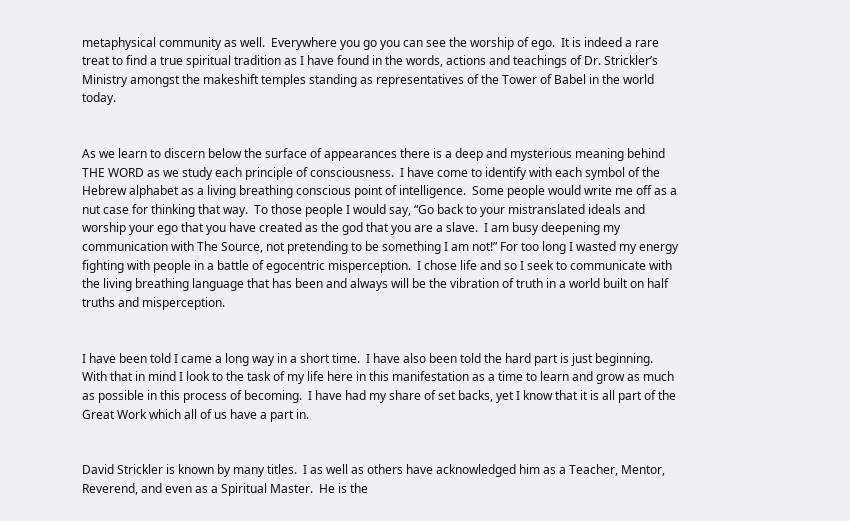metaphysical community as well.  Everywhere you go you can see the worship of ego.  It is indeed a rare treat to find a true spiritual tradition as I have found in the words, actions and teachings of Dr. Strickler’s Ministry amongst the makeshift temples standing as representatives of the Tower of Babel in the world today.


As we learn to discern below the surface of appearances there is a deep and mysterious meaning behind THE WORD as we study each principle of consciousness.  I have come to identify with each symbol of the Hebrew alphabet as a living breathing conscious point of intelligence.  Some people would write me off as a nut case for thinking that way.  To those people I would say, “Go back to your mistranslated ideals and worship your ego that you have created as the god that you are a slave.  I am busy deepening my communication with The Source, not pretending to be something I am not!” For too long I wasted my energy fighting with people in a battle of egocentric misperception.  I chose life and so I seek to communicate with the living breathing language that has been and always will be the vibration of truth in a world built on half truths and misperception.


I have been told I came a long way in a short time.  I have also been told the hard part is just beginning.  With that in mind I look to the task of my life here in this manifestation as a time to learn and grow as much as possible in this process of becoming.  I have had my share of set backs, yet I know that it is all part of the Great Work which all of us have a part in.


David Strickler is known by many titles.  I as well as others have acknowledged him as a Teacher, Mentor, Reverend, and even as a Spiritual Master.  He is the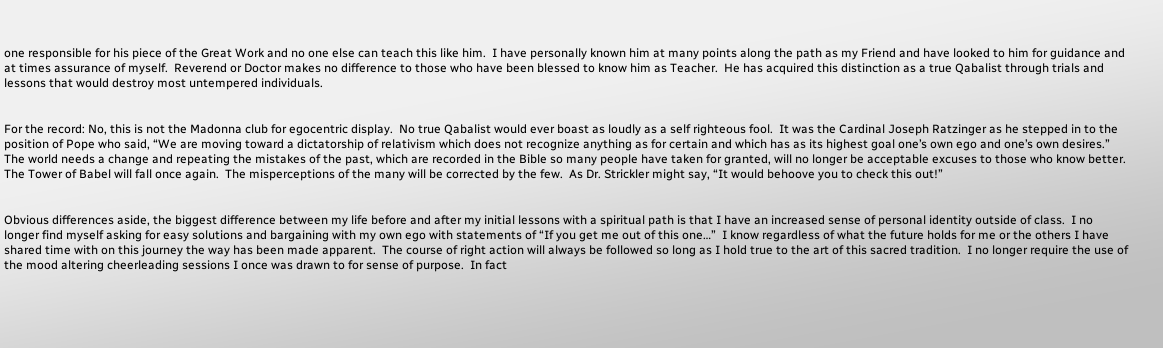one responsible for his piece of the Great Work and no one else can teach this like him.  I have personally known him at many points along the path as my Friend and have looked to him for guidance and at times assurance of myself.  Reverend or Doctor makes no difference to those who have been blessed to know him as Teacher.  He has acquired this distinction as a true Qabalist through trials and lessons that would destroy most untempered individuals.


For the record: No, this is not the Madonna club for egocentric display.  No true Qabalist would ever boast as loudly as a self righteous fool.  It was the Cardinal Joseph Ratzinger as he stepped in to the position of Pope who said, “We are moving toward a dictatorship of relativism which does not recognize anything as for certain and which has as its highest goal one’s own ego and one’s own desires.”  The world needs a change and repeating the mistakes of the past, which are recorded in the Bible so many people have taken for granted, will no longer be acceptable excuses to those who know better.  The Tower of Babel will fall once again.  The misperceptions of the many will be corrected by the few.  As Dr. Strickler might say, “It would behoove you to check this out!”


Obvious differences aside, the biggest difference between my life before and after my initial lessons with a spiritual path is that I have an increased sense of personal identity outside of class.  I no longer find myself asking for easy solutions and bargaining with my own ego with statements of “If you get me out of this one…”  I know regardless of what the future holds for me or the others I have shared time with on this journey the way has been made apparent.  The course of right action will always be followed so long as I hold true to the art of this sacred tradition.  I no longer require the use of the mood altering cheerleading sessions I once was drawn to for sense of purpose.  In fact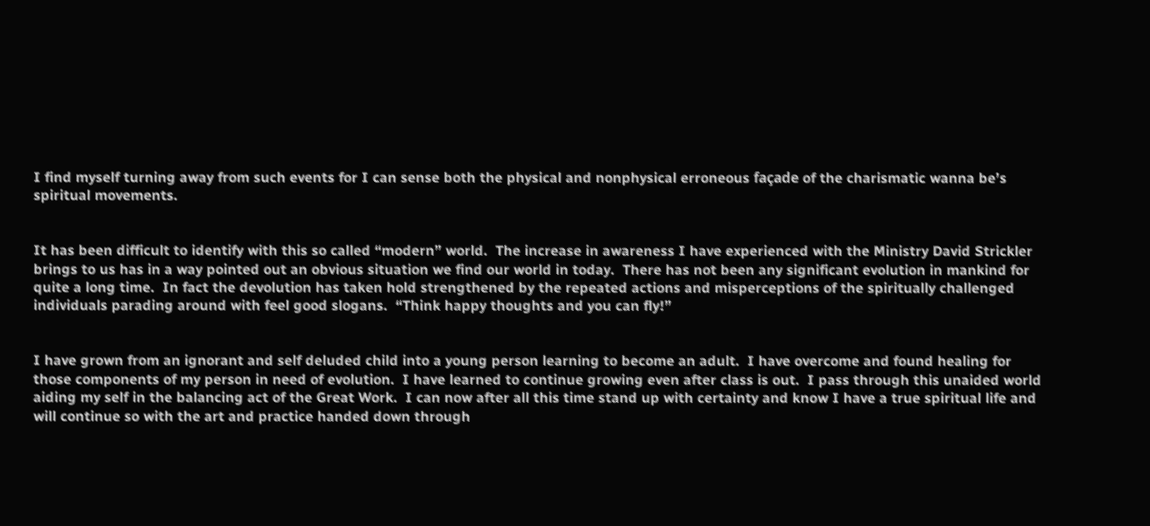I find myself turning away from such events for I can sense both the physical and nonphysical erroneous façade of the charismatic wanna be’s spiritual movements.


It has been difficult to identify with this so called “modern” world.  The increase in awareness I have experienced with the Ministry David Strickler brings to us has in a way pointed out an obvious situation we find our world in today.  There has not been any significant evolution in mankind for quite a long time.  In fact the devolution has taken hold strengthened by the repeated actions and misperceptions of the spiritually challenged individuals parading around with feel good slogans.  “Think happy thoughts and you can fly!”


I have grown from an ignorant and self deluded child into a young person learning to become an adult.  I have overcome and found healing for those components of my person in need of evolution.  I have learned to continue growing even after class is out.  I pass through this unaided world aiding my self in the balancing act of the Great Work.  I can now after all this time stand up with certainty and know I have a true spiritual life and will continue so with the art and practice handed down through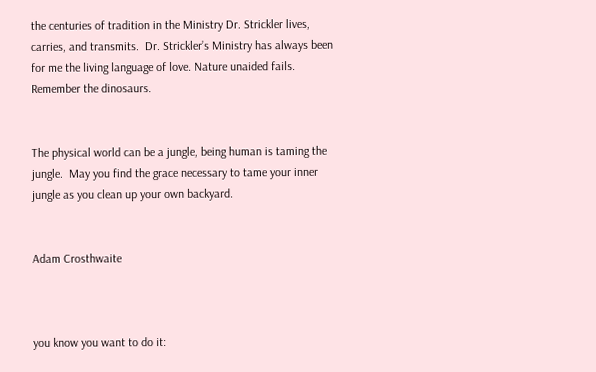the centuries of tradition in the Ministry Dr. Strickler lives, carries, and transmits.  Dr. Strickler’s Ministry has always been for me the living language of love. Nature unaided fails.  Remember the dinosaurs.


The physical world can be a jungle, being human is taming the jungle.  May you find the grace necessary to tame your inner jungle as you clean up your own backyard.


Adam Crosthwaite



you know you want to do it: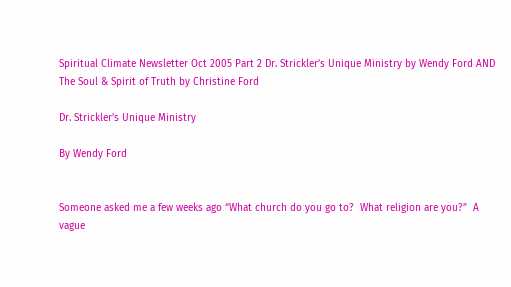Spiritual Climate Newsletter Oct 2005 Part 2 Dr. Strickler’s Unique Ministry by Wendy Ford AND The Soul & Spirit of Truth by Christine Ford

Dr. Strickler’s Unique Ministry

By Wendy Ford


Someone asked me a few weeks ago “What church do you go to?  What religion are you?”  A vague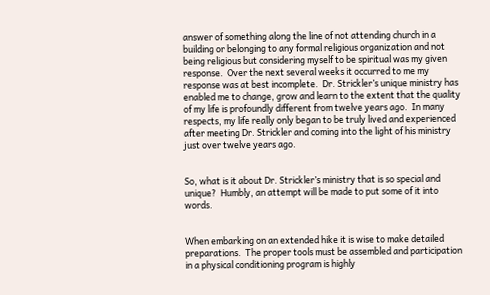answer of something along the line of not attending church in a building or belonging to any formal religious organization and not being religious but considering myself to be spiritual was my given response.  Over the next several weeks it occurred to me my response was at best incomplete.  Dr. Strickler’s unique ministry has enabled me to change, grow and learn to the extent that the quality of my life is profoundly different from twelve years ago.  In many respects, my life really only began to be truly lived and experienced after meeting Dr. Strickler and coming into the light of his ministry just over twelve years ago.


So, what is it about Dr. Strickler’s ministry that is so special and unique?  Humbly, an attempt will be made to put some of it into words.


When embarking on an extended hike it is wise to make detailed preparations.  The proper tools must be assembled and participation in a physical conditioning program is highly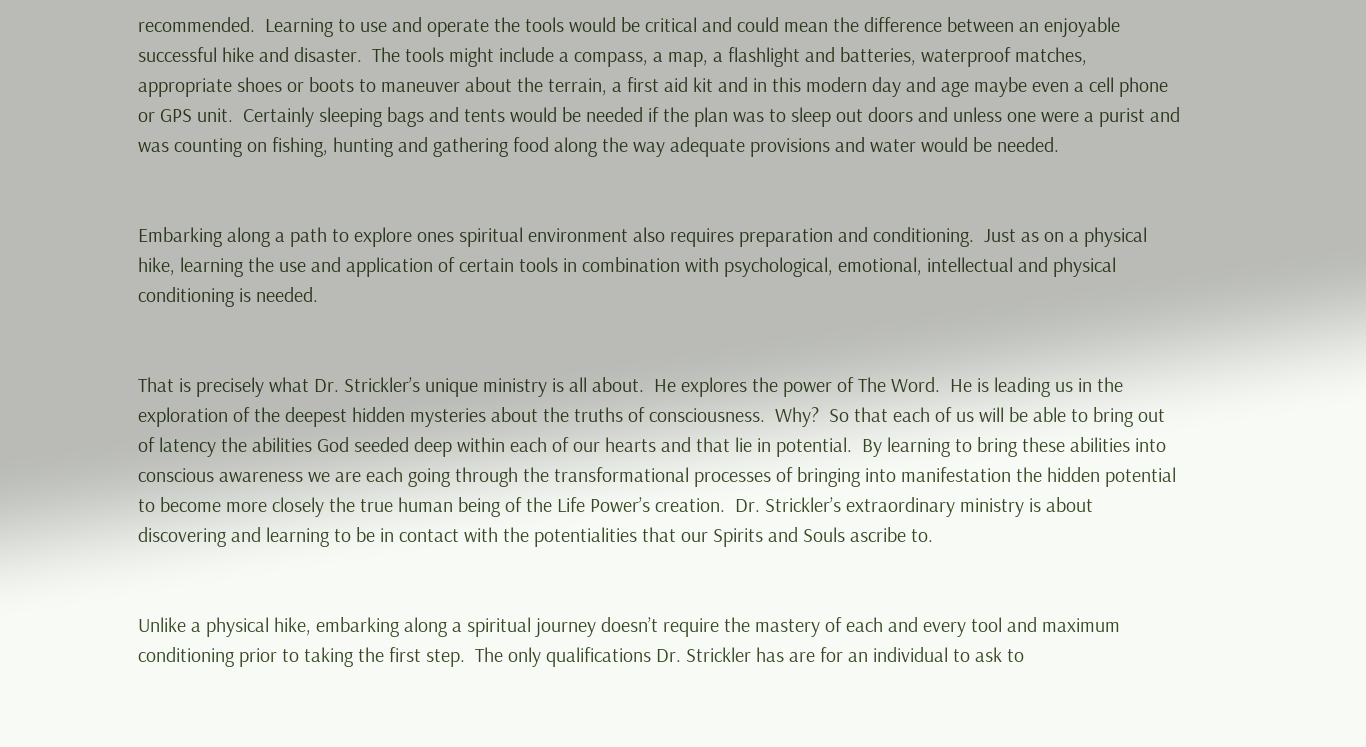recommended.  Learning to use and operate the tools would be critical and could mean the difference between an enjoyable successful hike and disaster.  The tools might include a compass, a map, a flashlight and batteries, waterproof matches, appropriate shoes or boots to maneuver about the terrain, a first aid kit and in this modern day and age maybe even a cell phone or GPS unit.  Certainly sleeping bags and tents would be needed if the plan was to sleep out doors and unless one were a purist and was counting on fishing, hunting and gathering food along the way adequate provisions and water would be needed.


Embarking along a path to explore ones spiritual environment also requires preparation and conditioning.  Just as on a physical hike, learning the use and application of certain tools in combination with psychological, emotional, intellectual and physical conditioning is needed.


That is precisely what Dr. Strickler’s unique ministry is all about.  He explores the power of The Word.  He is leading us in the exploration of the deepest hidden mysteries about the truths of consciousness.  Why?  So that each of us will be able to bring out of latency the abilities God seeded deep within each of our hearts and that lie in potential.  By learning to bring these abilities into conscious awareness we are each going through the transformational processes of bringing into manifestation the hidden potential to become more closely the true human being of the Life Power’s creation.  Dr. Strickler’s extraordinary ministry is about discovering and learning to be in contact with the potentialities that our Spirits and Souls ascribe to.


Unlike a physical hike, embarking along a spiritual journey doesn’t require the mastery of each and every tool and maximum conditioning prior to taking the first step.  The only qualifications Dr. Strickler has are for an individual to ask to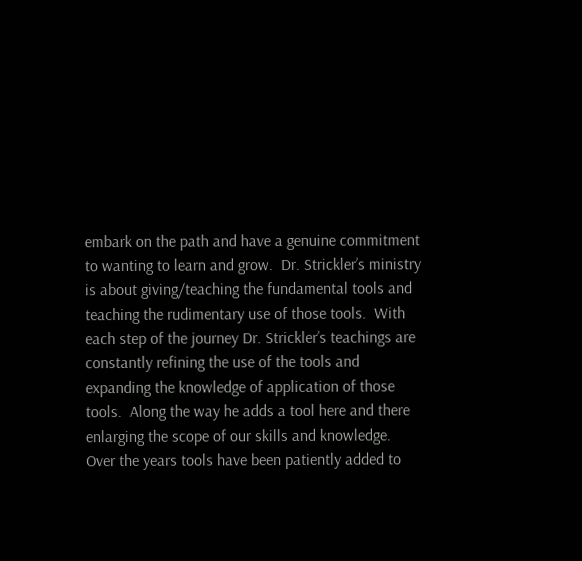embark on the path and have a genuine commitment to wanting to learn and grow.  Dr. Strickler’s ministry is about giving/teaching the fundamental tools and teaching the rudimentary use of those tools.  With each step of the journey Dr. Strickler’s teachings are constantly refining the use of the tools and expanding the knowledge of application of those tools.  Along the way he adds a tool here and there enlarging the scope of our skills and knowledge.  Over the years tools have been patiently added to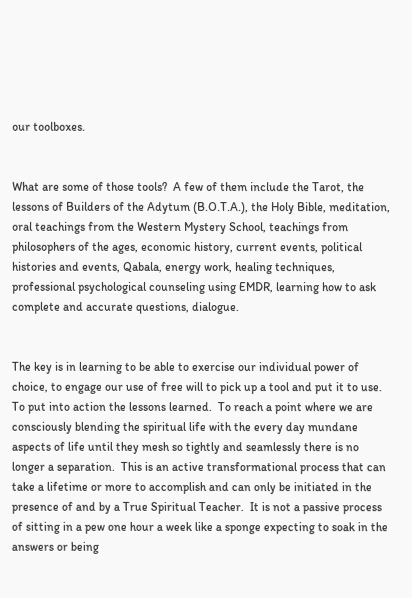our toolboxes.


What are some of those tools?  A few of them include the Tarot, the lessons of Builders of the Adytum (B.O.T.A.), the Holy Bible, meditation, oral teachings from the Western Mystery School, teachings from philosophers of the ages, economic history, current events, political histories and events, Qabala, energy work, healing techniques, professional psychological counseling using EMDR, learning how to ask complete and accurate questions, dialogue.


The key is in learning to be able to exercise our individual power of choice, to engage our use of free will to pick up a tool and put it to use.  To put into action the lessons learned.  To reach a point where we are consciously blending the spiritual life with the every day mundane aspects of life until they mesh so tightly and seamlessly there is no longer a separation.  This is an active transformational process that can take a lifetime or more to accomplish and can only be initiated in the presence of and by a True Spiritual Teacher.  It is not a passive process of sitting in a pew one hour a week like a sponge expecting to soak in the answers or being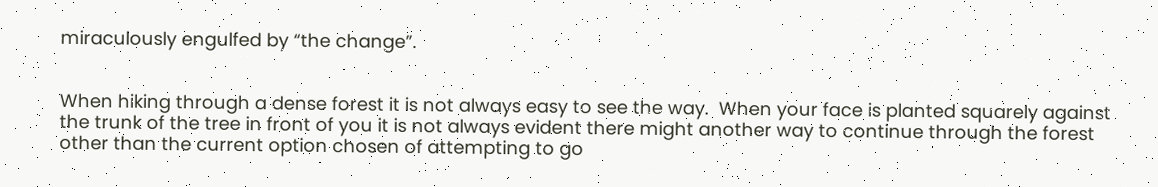miraculously engulfed by “the change”.


When hiking through a dense forest it is not always easy to see the way.  When your face is planted squarely against the trunk of the tree in front of you it is not always evident there might another way to continue through the forest other than the current option chosen of attempting to go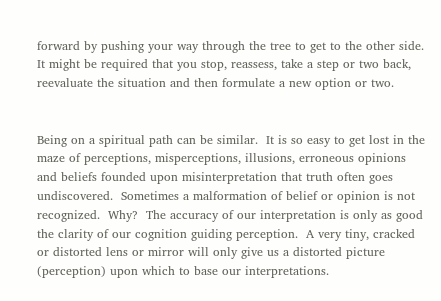forward by pushing your way through the tree to get to the other side.  It might be required that you stop, reassess, take a step or two back, reevaluate the situation and then formulate a new option or two.


Being on a spiritual path can be similar.  It is so easy to get lost in the maze of perceptions, misperceptions, illusions, erroneous opinions and beliefs founded upon misinterpretation that truth often goes undiscovered.  Sometimes a malformation of belief or opinion is not recognized.  Why?  The accuracy of our interpretation is only as good the clarity of our cognition guiding perception.  A very tiny, cracked or distorted lens or mirror will only give us a distorted picture (perception) upon which to base our interpretations.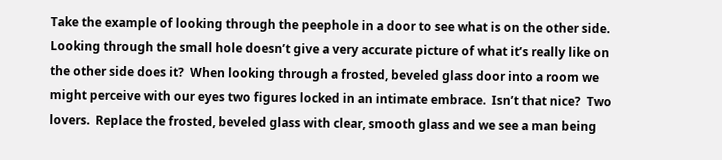Take the example of looking through the peephole in a door to see what is on the other side.  Looking through the small hole doesn’t give a very accurate picture of what it’s really like on the other side does it?  When looking through a frosted, beveled glass door into a room we might perceive with our eyes two figures locked in an intimate embrace.  Isn’t that nice?  Two lovers.  Replace the frosted, beveled glass with clear, smooth glass and we see a man being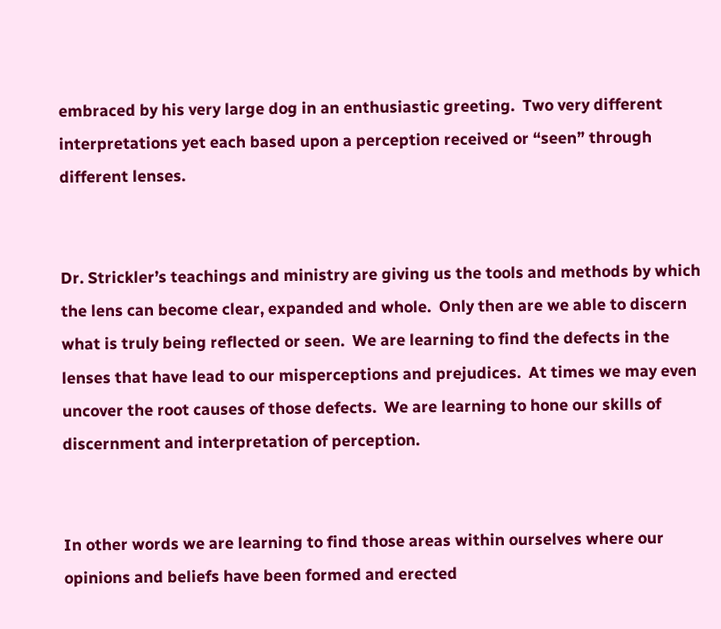embraced by his very large dog in an enthusiastic greeting.  Two very different interpretations yet each based upon a perception received or “seen” through different lenses.


Dr. Strickler’s teachings and ministry are giving us the tools and methods by which the lens can become clear, expanded and whole.  Only then are we able to discern what is truly being reflected or seen.  We are learning to find the defects in the lenses that have lead to our misperceptions and prejudices.  At times we may even uncover the root causes of those defects.  We are learning to hone our skills of discernment and interpretation of perception.


In other words we are learning to find those areas within ourselves where our opinions and beliefs have been formed and erected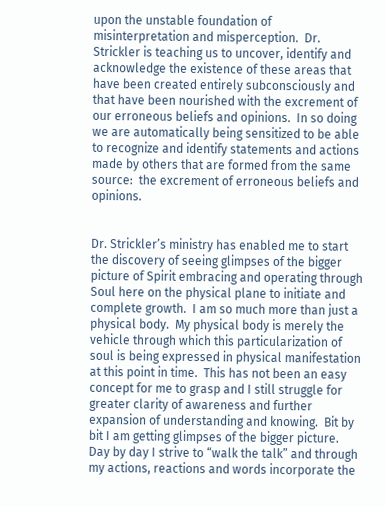upon the unstable foundation of misinterpretation and misperception.  Dr. Strickler is teaching us to uncover, identify and acknowledge the existence of these areas that have been created entirely subconsciously and that have been nourished with the excrement of our erroneous beliefs and opinions.  In so doing we are automatically being sensitized to be able to recognize and identify statements and actions made by others that are formed from the same source:  the excrement of erroneous beliefs and opinions.


Dr. Strickler’s ministry has enabled me to start the discovery of seeing glimpses of the bigger picture of Spirit embracing and operating through Soul here on the physical plane to initiate and complete growth.  I am so much more than just a physical body.  My physical body is merely the vehicle through which this particularization of soul is being expressed in physical manifestation at this point in time.  This has not been an easy concept for me to grasp and I still struggle for greater clarity of awareness and further expansion of understanding and knowing.  Bit by bit I am getting glimpses of the bigger picture.  Day by day I strive to “walk the talk” and through my actions, reactions and words incorporate the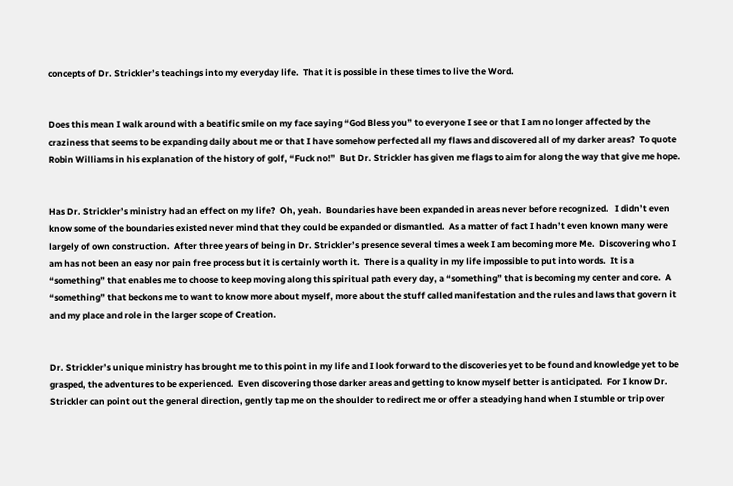concepts of Dr. Strickler’s teachings into my everyday life.  That it is possible in these times to live the Word.


Does this mean I walk around with a beatific smile on my face saying “God Bless you” to everyone I see or that I am no longer affected by the craziness that seems to be expanding daily about me or that I have somehow perfected all my flaws and discovered all of my darker areas?  To quote Robin Williams in his explanation of the history of golf, “Fuck no!”  But Dr. Strickler has given me flags to aim for along the way that give me hope.


Has Dr. Strickler’s ministry had an effect on my life?  Oh, yeah.  Boundaries have been expanded in areas never before recognized.   I didn’t even know some of the boundaries existed never mind that they could be expanded or dismantled.  As a matter of fact I hadn’t even known many were largely of own construction.  After three years of being in Dr. Strickler’s presence several times a week I am becoming more Me.  Discovering who I am has not been an easy nor pain free process but it is certainly worth it.  There is a quality in my life impossible to put into words.  It is a “something” that enables me to choose to keep moving along this spiritual path every day, a “something” that is becoming my center and core.  A “something” that beckons me to want to know more about myself, more about the stuff called manifestation and the rules and laws that govern it and my place and role in the larger scope of Creation.


Dr. Strickler’s unique ministry has brought me to this point in my life and I look forward to the discoveries yet to be found and knowledge yet to be grasped, the adventures to be experienced.  Even discovering those darker areas and getting to know myself better is anticipated.  For I know Dr. Strickler can point out the general direction, gently tap me on the shoulder to redirect me or offer a steadying hand when I stumble or trip over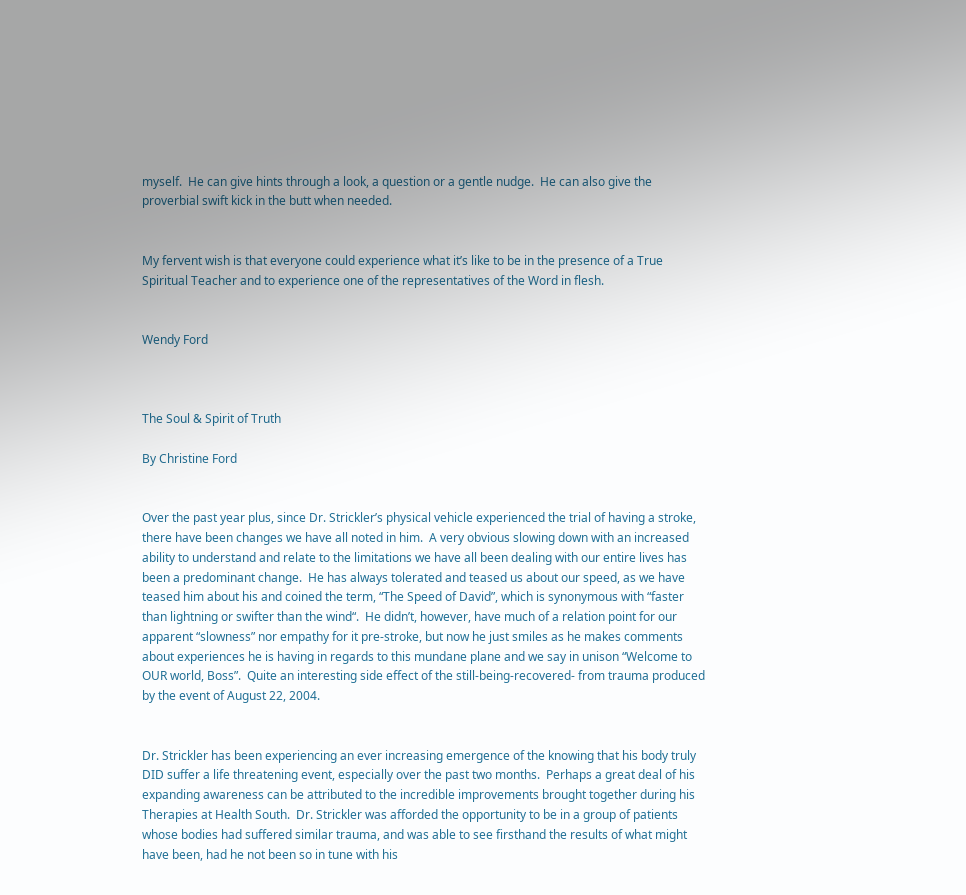myself.  He can give hints through a look, a question or a gentle nudge.  He can also give the proverbial swift kick in the butt when needed.


My fervent wish is that everyone could experience what it’s like to be in the presence of a True Spiritual Teacher and to experience one of the representatives of the Word in flesh.


Wendy Ford



The Soul & Spirit of Truth

By Christine Ford


Over the past year plus, since Dr. Strickler’s physical vehicle experienced the trial of having a stroke, there have been changes we have all noted in him.  A very obvious slowing down with an increased ability to understand and relate to the limitations we have all been dealing with our entire lives has been a predominant change.  He has always tolerated and teased us about our speed, as we have teased him about his and coined the term, “The Speed of David”, which is synonymous with “faster than lightning or swifter than the wind“.  He didn’t, however, have much of a relation point for our apparent “slowness” nor empathy for it pre-stroke, but now he just smiles as he makes comments about experiences he is having in regards to this mundane plane and we say in unison “Welcome to OUR world, Boss”.  Quite an interesting side effect of the still-being-recovered- from trauma produced by the event of August 22, 2004.


Dr. Strickler has been experiencing an ever increasing emergence of the knowing that his body truly DID suffer a life threatening event, especially over the past two months.  Perhaps a great deal of his expanding awareness can be attributed to the incredible improvements brought together during his Therapies at Health South.  Dr. Strickler was afforded the opportunity to be in a group of patients whose bodies had suffered similar trauma, and was able to see firsthand the results of what might have been, had he not been so in tune with his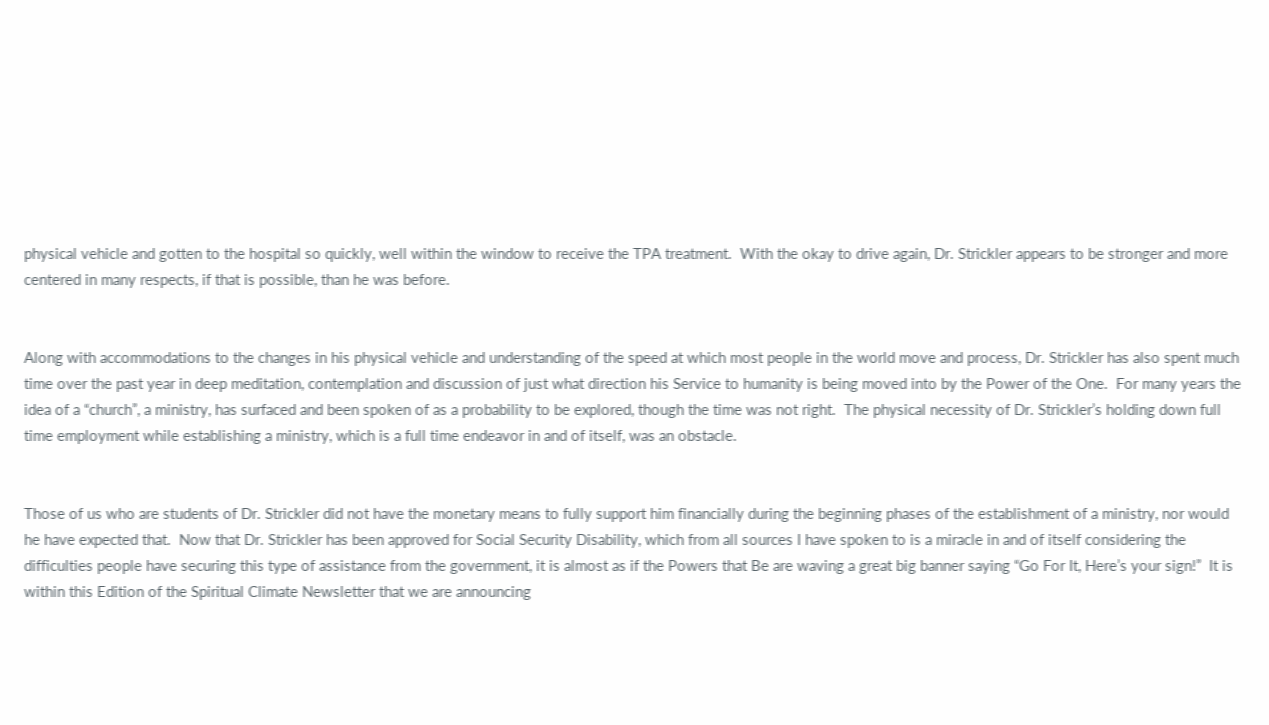physical vehicle and gotten to the hospital so quickly, well within the window to receive the TPA treatment.  With the okay to drive again, Dr. Strickler appears to be stronger and more centered in many respects, if that is possible, than he was before.


Along with accommodations to the changes in his physical vehicle and understanding of the speed at which most people in the world move and process, Dr. Strickler has also spent much time over the past year in deep meditation, contemplation and discussion of just what direction his Service to humanity is being moved into by the Power of the One.  For many years the idea of a “church”, a ministry, has surfaced and been spoken of as a probability to be explored, though the time was not right.  The physical necessity of Dr. Strickler’s holding down full time employment while establishing a ministry, which is a full time endeavor in and of itself, was an obstacle.


Those of us who are students of Dr. Strickler did not have the monetary means to fully support him financially during the beginning phases of the establishment of a ministry, nor would he have expected that.  Now that Dr. Strickler has been approved for Social Security Disability, which from all sources I have spoken to is a miracle in and of itself considering the difficulties people have securing this type of assistance from the government, it is almost as if the Powers that Be are waving a great big banner saying “Go For It, Here’s your sign!”  It is within this Edition of the Spiritual Climate Newsletter that we are announcing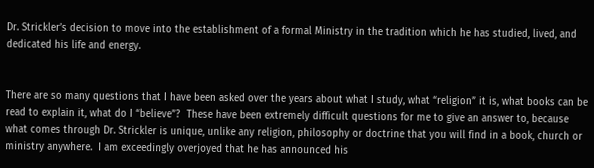Dr. Strickler’s decision to move into the establishment of a formal Ministry in the tradition which he has studied, lived, and dedicated his life and energy.


There are so many questions that I have been asked over the years about what I study, what “religion” it is, what books can be read to explain it, what do I “believe”?  These have been extremely difficult questions for me to give an answer to, because what comes through Dr. Strickler is unique, unlike any religion, philosophy or doctrine that you will find in a book, church or ministry anywhere.  I am exceedingly overjoyed that he has announced his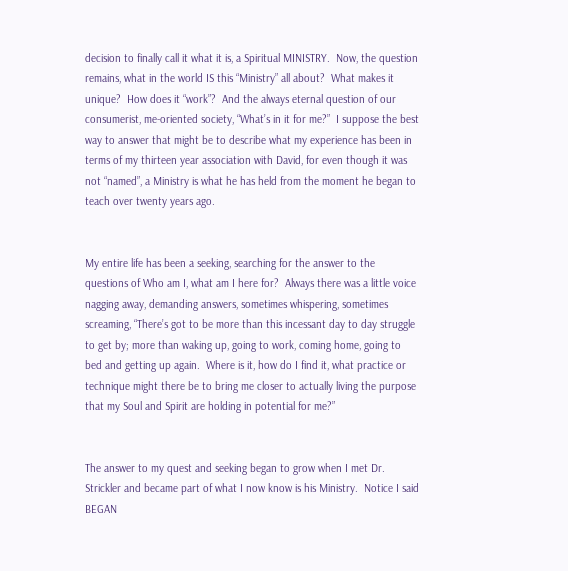decision to finally call it what it is, a Spiritual MINISTRY.  Now, the question remains, what in the world IS this “Ministry” all about?  What makes it unique?  How does it “work”?  And the always eternal question of our consumerist, me-oriented society, “What’s in it for me?”  I suppose the best way to answer that might be to describe what my experience has been in terms of my thirteen year association with David, for even though it was not “named”, a Ministry is what he has held from the moment he began to teach over twenty years ago.


My entire life has been a seeking, searching for the answer to the questions of Who am I, what am I here for?  Always there was a little voice nagging away, demanding answers, sometimes whispering, sometimes screaming, “There’s got to be more than this incessant day to day struggle to get by; more than waking up, going to work, coming home, going to bed and getting up again.  Where is it, how do I find it, what practice or technique might there be to bring me closer to actually living the purpose that my Soul and Spirit are holding in potential for me?”


The answer to my quest and seeking began to grow when I met Dr. Strickler and became part of what I now know is his Ministry.  Notice I said BEGAN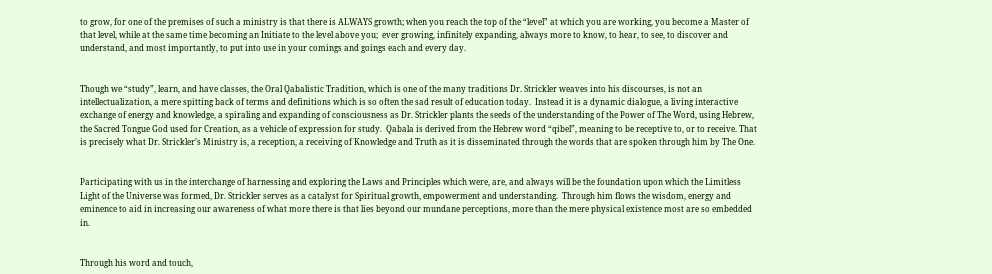to grow, for one of the premises of such a ministry is that there is ALWAYS growth; when you reach the top of the “level” at which you are working, you become a Master of that level, while at the same time becoming an Initiate to the level above you;  ever growing, infinitely expanding, always more to know, to hear, to see, to discover and understand, and most importantly, to put into use in your comings and goings each and every day.


Though we “study”, learn, and have classes, the Oral Qabalistic Tradition, which is one of the many traditions Dr. Strickler weaves into his discourses, is not an intellectualization, a mere spitting back of terms and definitions which is so often the sad result of education today.  Instead it is a dynamic dialogue, a living interactive exchange of energy and knowledge, a spiraling and expanding of consciousness as Dr. Strickler plants the seeds of the understanding of the Power of The Word, using Hebrew, the Sacred Tongue God used for Creation, as a vehicle of expression for study.  Qabala is derived from the Hebrew word “qibel”, meaning to be receptive to, or to receive. That is precisely what Dr. Strickler’s Ministry is, a reception, a receiving of Knowledge and Truth as it is disseminated through the words that are spoken through him by The One.


Participating with us in the interchange of harnessing and exploring the Laws and Principles which were, are, and always will be the foundation upon which the Limitless Light of the Universe was formed, Dr. Strickler serves as a catalyst for Spiritual growth, empowerment and understanding.  Through him flows the wisdom, energy and eminence to aid in increasing our awareness of what more there is that lies beyond our mundane perceptions, more than the mere physical existence most are so embedded in.


Through his word and touch,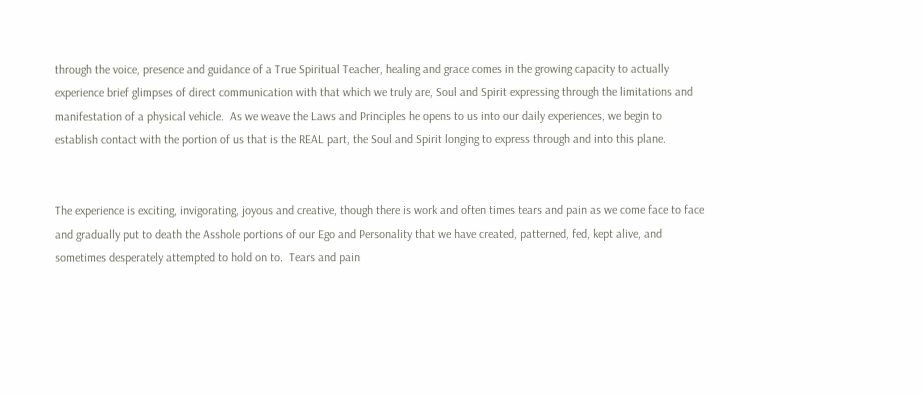through the voice, presence and guidance of a True Spiritual Teacher, healing and grace comes in the growing capacity to actually experience brief glimpses of direct communication with that which we truly are, Soul and Spirit expressing through the limitations and manifestation of a physical vehicle.  As we weave the Laws and Principles he opens to us into our daily experiences, we begin to establish contact with the portion of us that is the REAL part, the Soul and Spirit longing to express through and into this plane.


The experience is exciting, invigorating, joyous and creative, though there is work and often times tears and pain as we come face to face and gradually put to death the Asshole portions of our Ego and Personality that we have created, patterned, fed, kept alive, and sometimes desperately attempted to hold on to.  Tears and pain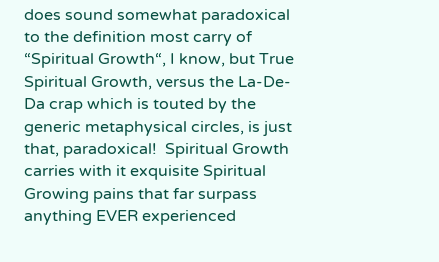does sound somewhat paradoxical to the definition most carry of “Spiritual Growth“, I know, but True Spiritual Growth, versus the La-De-Da crap which is touted by the generic metaphysical circles, is just that, paradoxical!  Spiritual Growth carries with it exquisite Spiritual Growing pains that far surpass anything EVER experienced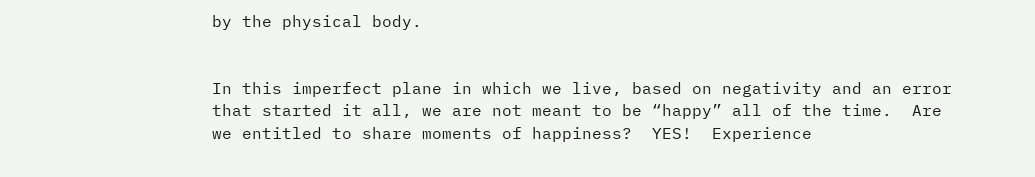by the physical body.


In this imperfect plane in which we live, based on negativity and an error that started it all, we are not meant to be “happy” all of the time.  Are we entitled to share moments of happiness?  YES!  Experience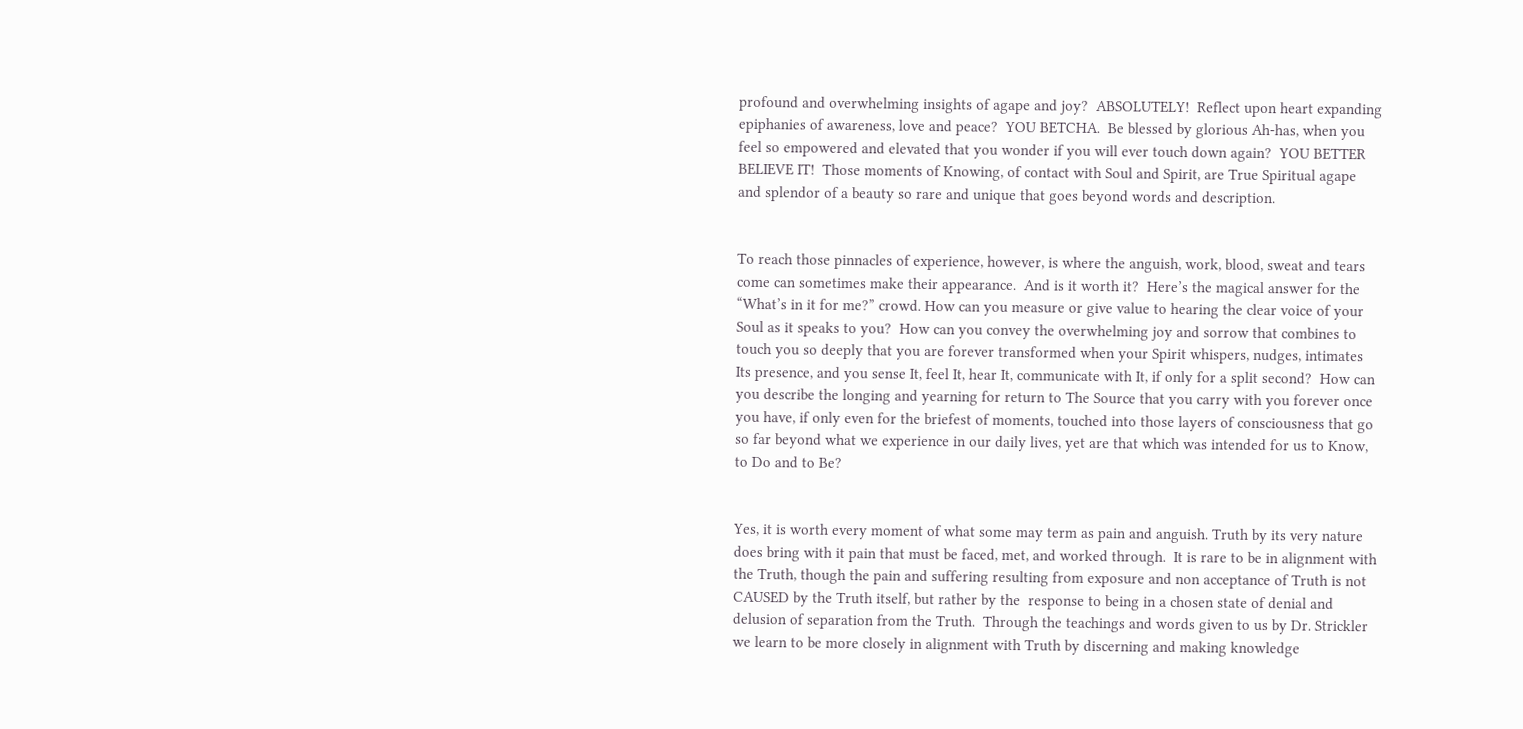profound and overwhelming insights of agape and joy?  ABSOLUTELY!  Reflect upon heart expanding epiphanies of awareness, love and peace?  YOU BETCHA.  Be blessed by glorious Ah-has, when you feel so empowered and elevated that you wonder if you will ever touch down again?  YOU BETTER BELIEVE IT!  Those moments of Knowing, of contact with Soul and Spirit, are True Spiritual agape and splendor of a beauty so rare and unique that goes beyond words and description.


To reach those pinnacles of experience, however, is where the anguish, work, blood, sweat and tears come can sometimes make their appearance.  And is it worth it?  Here’s the magical answer for the “What’s in it for me?” crowd. How can you measure or give value to hearing the clear voice of your Soul as it speaks to you?  How can you convey the overwhelming joy and sorrow that combines to touch you so deeply that you are forever transformed when your Spirit whispers, nudges, intimates Its presence, and you sense It, feel It, hear It, communicate with It, if only for a split second?  How can you describe the longing and yearning for return to The Source that you carry with you forever once you have, if only even for the briefest of moments, touched into those layers of consciousness that go so far beyond what we experience in our daily lives, yet are that which was intended for us to Know, to Do and to Be?


Yes, it is worth every moment of what some may term as pain and anguish. Truth by its very nature does bring with it pain that must be faced, met, and worked through.  It is rare to be in alignment with the Truth, though the pain and suffering resulting from exposure and non acceptance of Truth is not CAUSED by the Truth itself, but rather by the  response to being in a chosen state of denial and delusion of separation from the Truth.  Through the teachings and words given to us by Dr. Strickler we learn to be more closely in alignment with Truth by discerning and making knowledge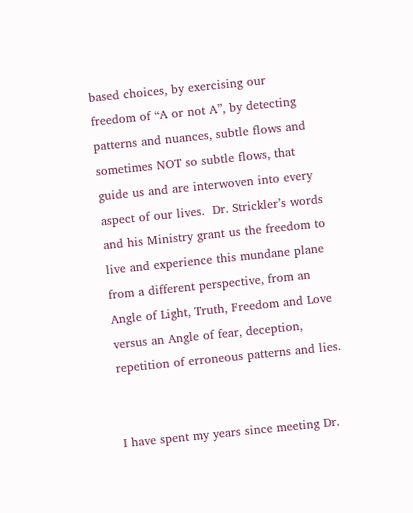based choices, by exercising our freedom of “A or not A”, by detecting patterns and nuances, subtle flows and sometimes NOT so subtle flows, that guide us and are interwoven into every aspect of our lives.  Dr. Strickler’s words and his Ministry grant us the freedom to live and experience this mundane plane from a different perspective, from an Angle of Light, Truth, Freedom and Love versus an Angle of fear, deception, repetition of erroneous patterns and lies.


I have spent my years since meeting Dr.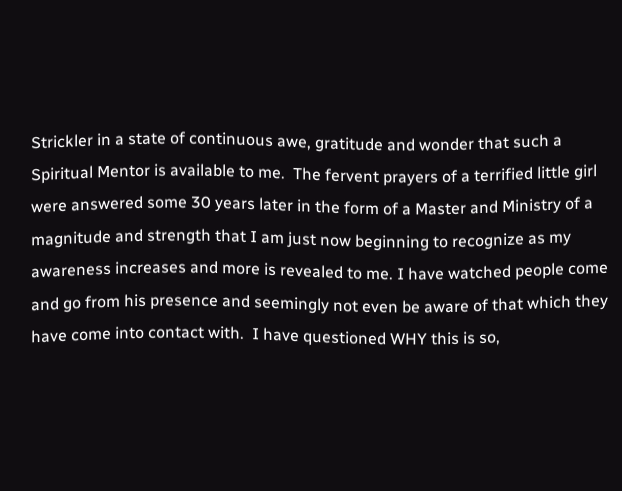Strickler in a state of continuous awe, gratitude and wonder that such a Spiritual Mentor is available to me.  The fervent prayers of a terrified little girl were answered some 30 years later in the form of a Master and Ministry of a magnitude and strength that I am just now beginning to recognize as my awareness increases and more is revealed to me. I have watched people come and go from his presence and seemingly not even be aware of that which they have come into contact with.  I have questioned WHY this is so,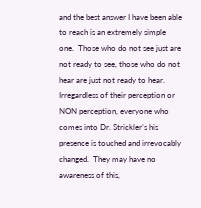and the best answer I have been able to reach is an extremely simple one.  Those who do not see just are not ready to see, those who do not hear are just not ready to hear. Irregardless of their perception or NON perception, everyone who comes into Dr. Strickler’s his presence is touched and irrevocably changed.  They may have no awareness of this,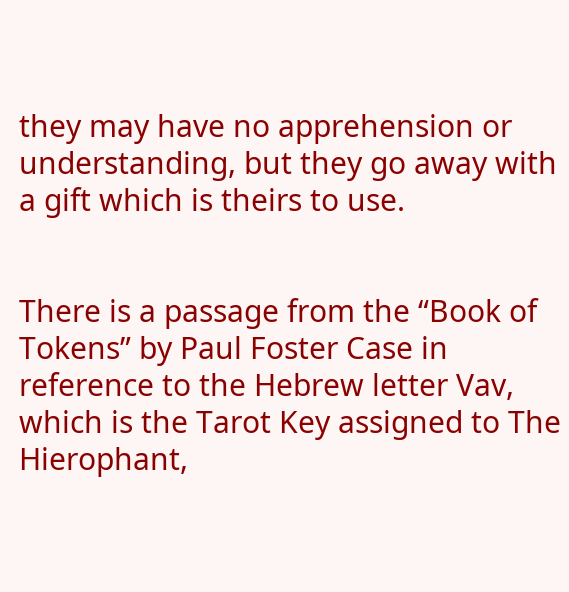they may have no apprehension or understanding, but they go away with a gift which is theirs to use.


There is a passage from the “Book of Tokens” by Paul Foster Case in reference to the Hebrew letter Vav, which is the Tarot Key assigned to The Hierophant,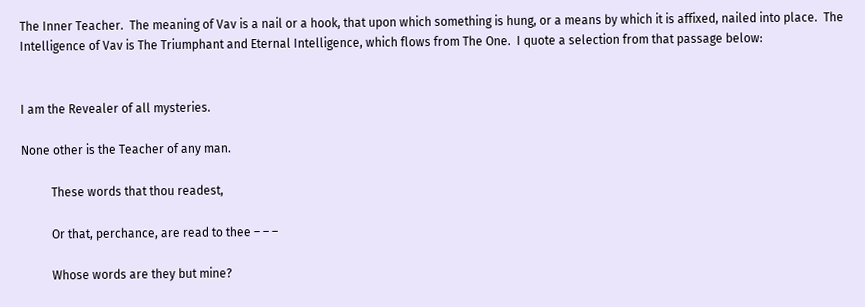The Inner Teacher.  The meaning of Vav is a nail or a hook, that upon which something is hung, or a means by which it is affixed, nailed into place.  The Intelligence of Vav is The Triumphant and Eternal Intelligence, which flows from The One.  I quote a selection from that passage below:


I am the Revealer of all mysteries.

None other is the Teacher of any man.

          These words that thou readest,

          Or that, perchance, are read to thee – – –

          Whose words are they but mine?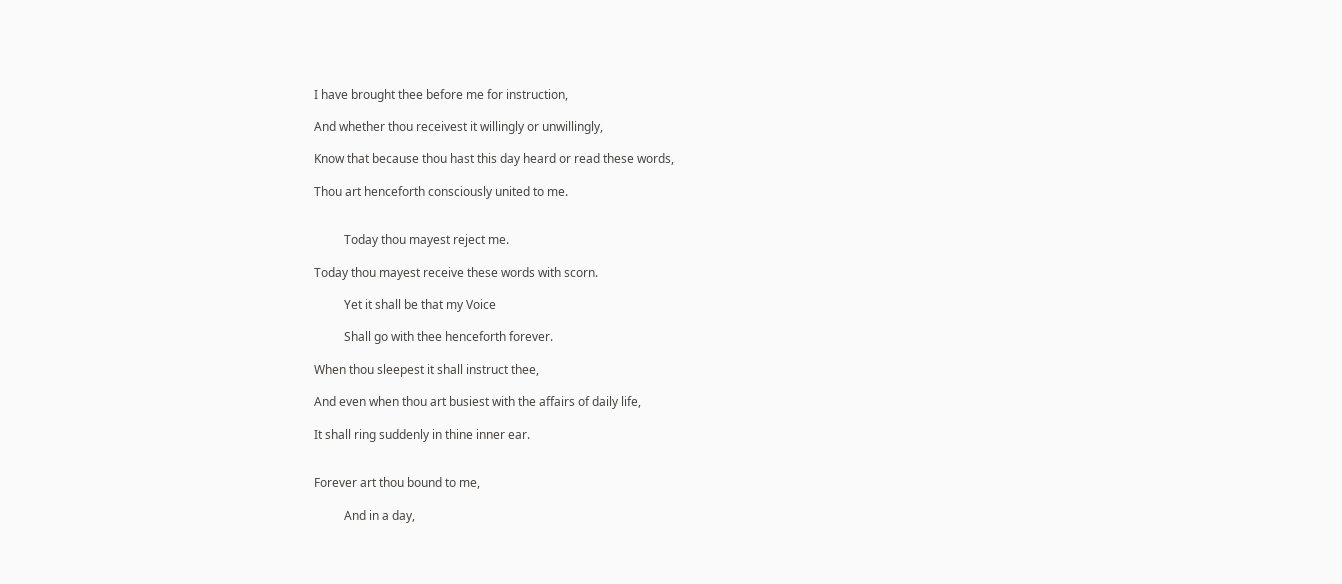I have brought thee before me for instruction,

And whether thou receivest it willingly or unwillingly,

Know that because thou hast this day heard or read these words,

Thou art henceforth consciously united to me.


          Today thou mayest reject me.

Today thou mayest receive these words with scorn.

          Yet it shall be that my Voice

          Shall go with thee henceforth forever.

When thou sleepest it shall instruct thee,

And even when thou art busiest with the affairs of daily life,

It shall ring suddenly in thine inner ear.


Forever art thou bound to me,

          And in a day,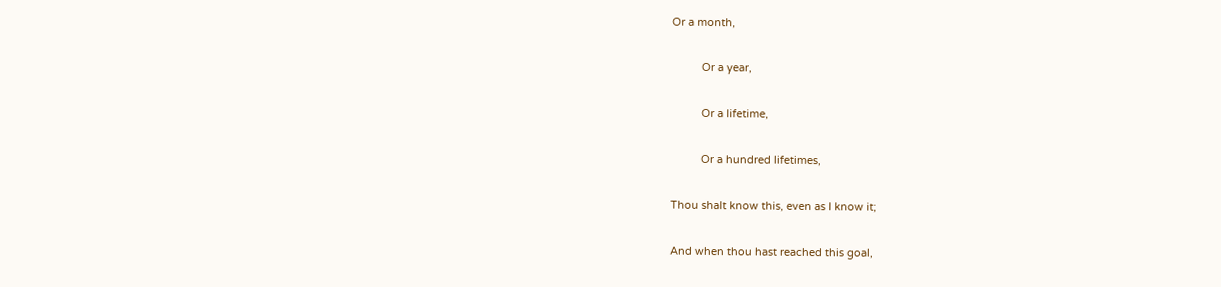Or a month,

          Or a year,

          Or a lifetime,

          Or a hundred lifetimes,

Thou shalt know this, even as I know it;

And when thou hast reached this goal,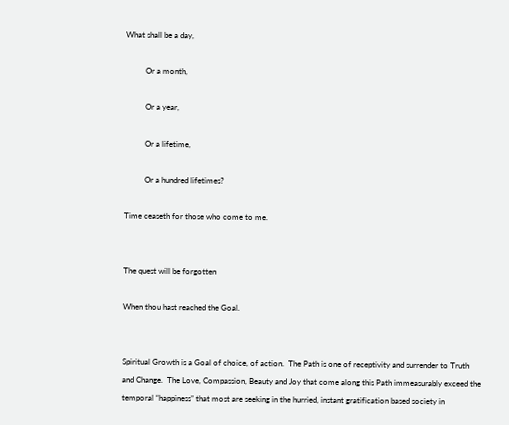What shall be a day,

          Or a month,

          Or a year,

          Or a lifetime,

          Or a hundred lifetimes?

Time ceaseth for those who come to me.


The quest will be forgotten

When thou hast reached the Goal.


Spiritual Growth is a Goal of choice, of action.  The Path is one of receptivity and surrender to Truth and Change.  The Love, Compassion, Beauty and Joy that come along this Path immeasurably exceed the temporal “happiness” that most are seeking in the hurried, instant gratification based society in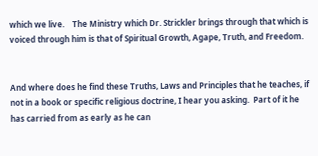which we live.    The Ministry which Dr. Strickler brings through that which is voiced through him is that of Spiritual Growth, Agape, Truth, and Freedom.


And where does he find these Truths, Laws and Principles that he teaches, if not in a book or specific religious doctrine, I hear you asking.  Part of it he has carried from as early as he can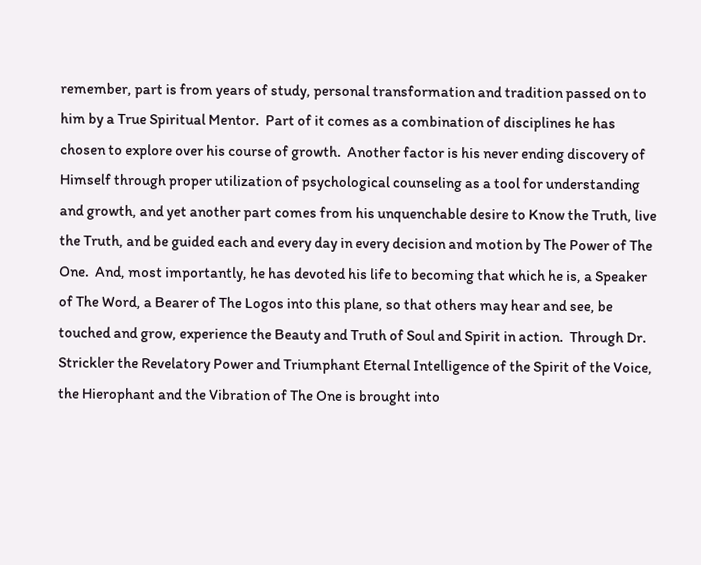remember, part is from years of study, personal transformation and tradition passed on to him by a True Spiritual Mentor.  Part of it comes as a combination of disciplines he has chosen to explore over his course of growth.  Another factor is his never ending discovery of Himself through proper utilization of psychological counseling as a tool for understanding and growth, and yet another part comes from his unquenchable desire to Know the Truth, live the Truth, and be guided each and every day in every decision and motion by The Power of The One.  And, most importantly, he has devoted his life to becoming that which he is, a Speaker of The Word, a Bearer of The Logos into this plane, so that others may hear and see, be touched and grow, experience the Beauty and Truth of Soul and Spirit in action.  Through Dr. Strickler the Revelatory Power and Triumphant Eternal Intelligence of the Spirit of the Voice, the Hierophant and the Vibration of The One is brought into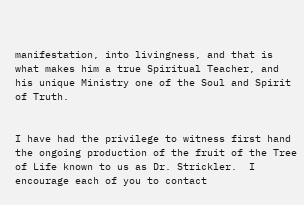manifestation, into livingness, and that is what makes him a true Spiritual Teacher, and his unique Ministry one of the Soul and Spirit of Truth.


I have had the privilege to witness first hand the ongoing production of the fruit of the Tree of Life known to us as Dr. Strickler.  I encourage each of you to contact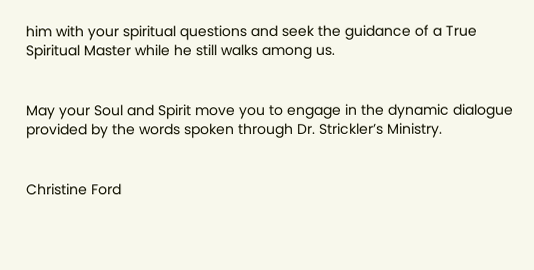him with your spiritual questions and seek the guidance of a True Spiritual Master while he still walks among us.


May your Soul and Spirit move you to engage in the dynamic dialogue provided by the words spoken through Dr. Strickler’s Ministry.


Christine Ford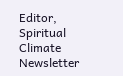Editor, Spiritual Climate Newsletter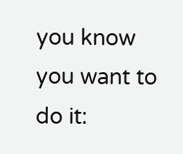you know you want to do it: